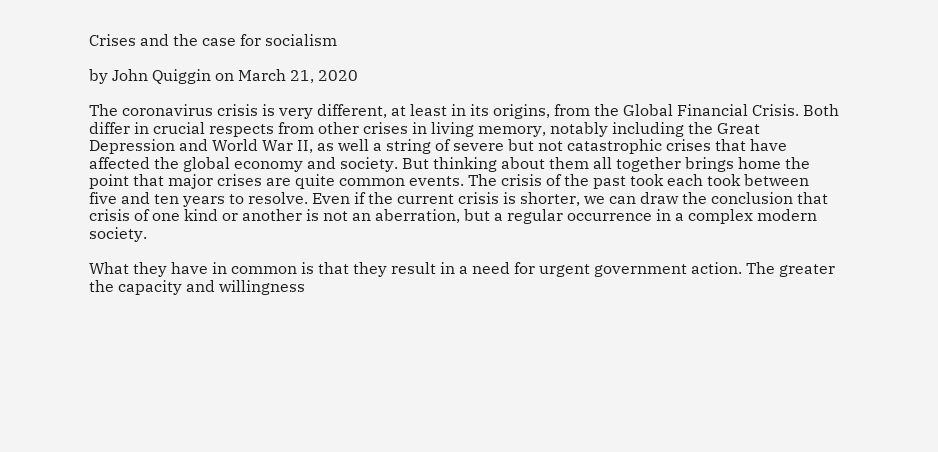Crises and the case for socialism

by John Quiggin on March 21, 2020

The coronavirus crisis is very different, at least in its origins, from the Global Financial Crisis. Both differ in crucial respects from other crises in living memory, notably including the Great Depression and World War II, as well a string of severe but not catastrophic crises that have affected the global economy and society. But thinking about them all together brings home the point that major crises are quite common events. The crisis of the past took each took between five and ten years to resolve. Even if the current crisis is shorter, we can draw the conclusion that crisis of one kind or another is not an aberration, but a regular occurrence in a complex modern society.

What they have in common is that they result in a need for urgent government action. The greater the capacity and willingness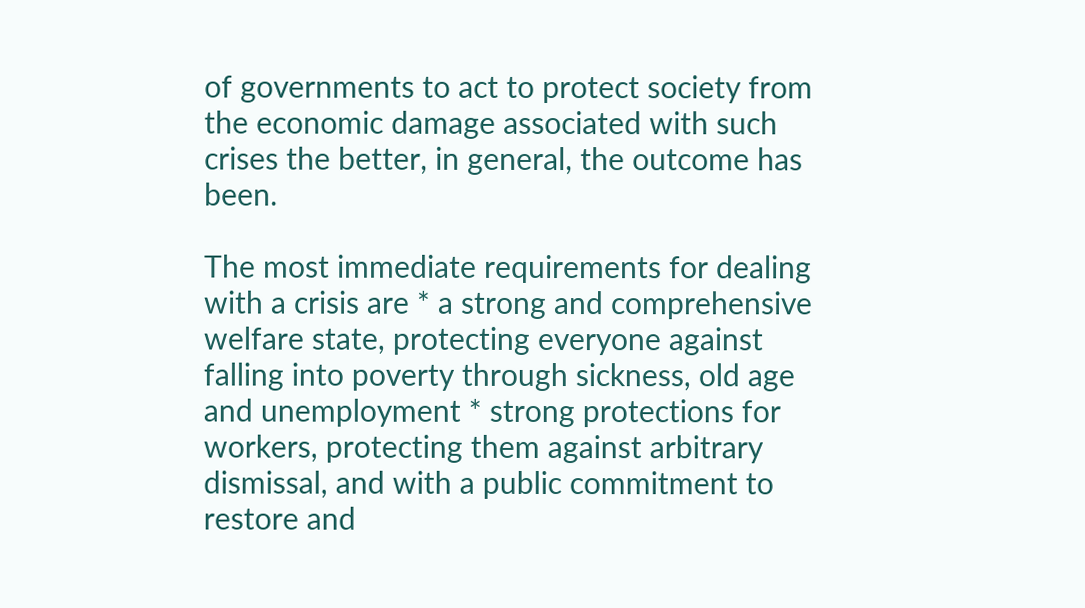of governments to act to protect society from the economic damage associated with such crises the better, in general, the outcome has been.

The most immediate requirements for dealing with a crisis are * a strong and comprehensive welfare state, protecting everyone against falling into poverty through sickness, old age and unemployment * strong protections for workers, protecting them against arbitrary dismissal, and with a public commitment to restore and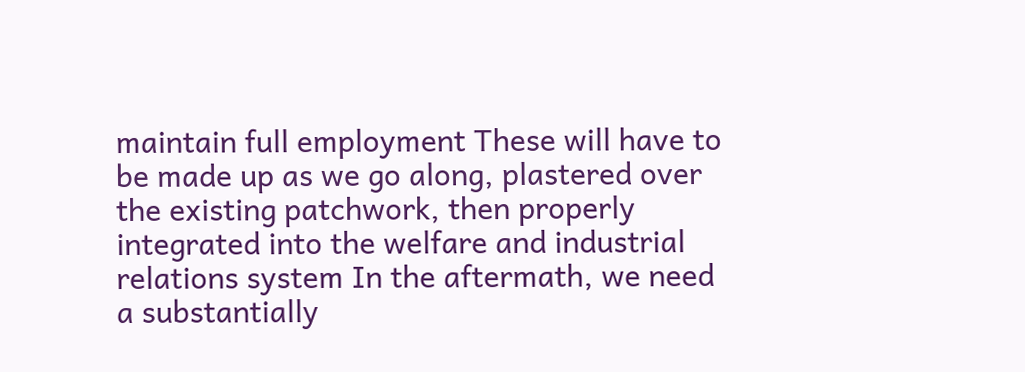maintain full employment These will have to be made up as we go along, plastered over the existing patchwork, then properly integrated into the welfare and industrial relations system In the aftermath, we need a substantially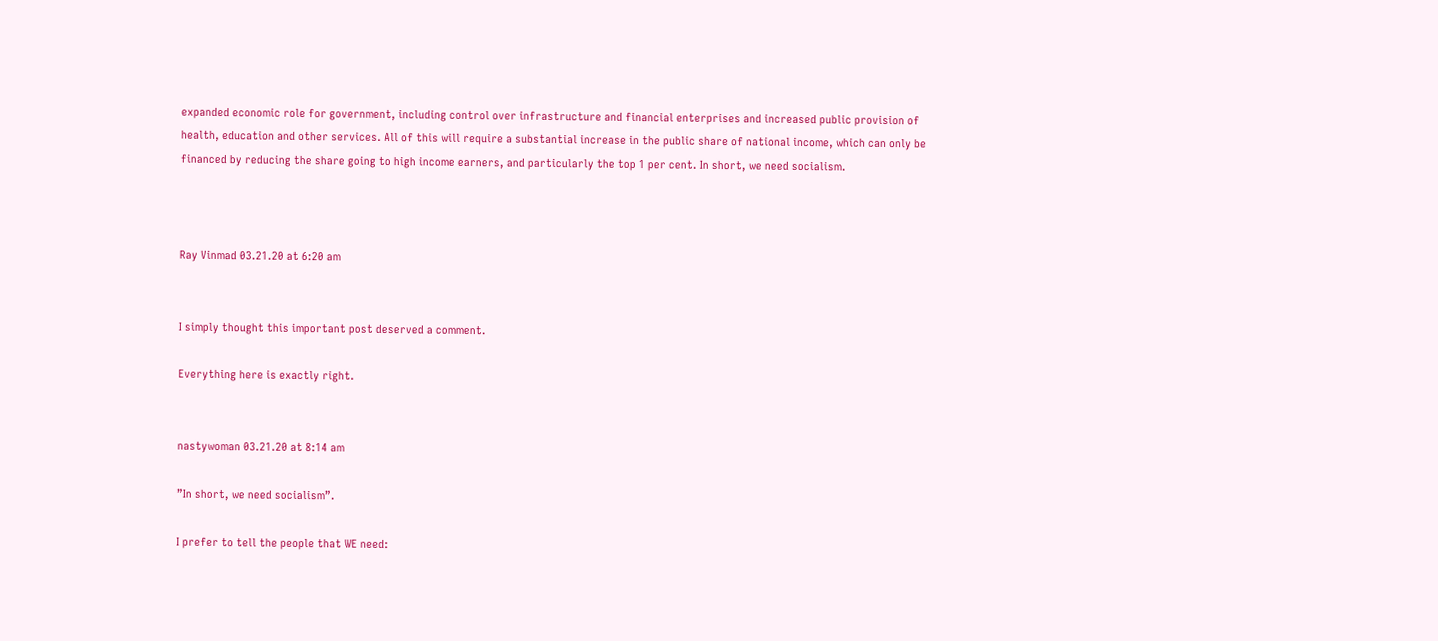expanded economic role for government, including control over infrastructure and financial enterprises and increased public provision of health, education and other services. All of this will require a substantial increase in the public share of national income, which can only be financed by reducing the share going to high income earners, and particularly the top 1 per cent. In short, we need socialism.



Ray Vinmad 03.21.20 at 6:20 am


I simply thought this important post deserved a comment.

Everything here is exactly right.


nastywoman 03.21.20 at 8:14 am

”In short, we need socialism”.

I prefer to tell the people that WE need: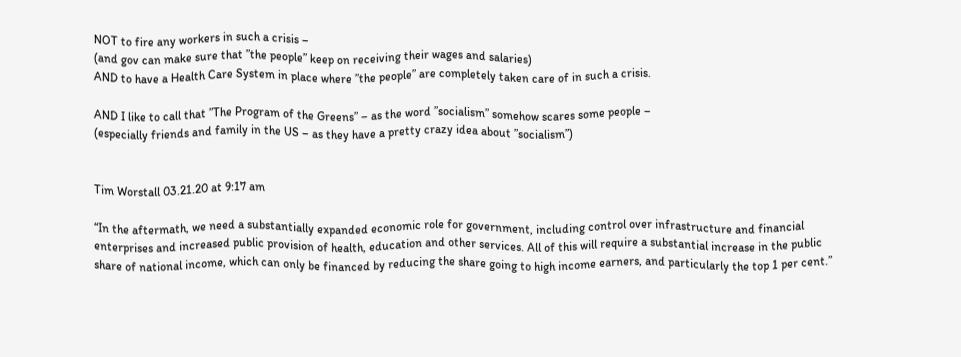NOT to fire any workers in such a crisis –
(and gov can make sure that ”the people” keep on receiving their wages and salaries)
AND to have a Health Care System in place where ”the people” are completely taken care of in such a crisis.

AND I like to call that ”The Program of the Greens” – as the word ”socialism” somehow scares some people –
(especially friends and family in the US – as they have a pretty crazy idea about ”socialism”)


Tim Worstall 03.21.20 at 9:17 am

“In the aftermath, we need a substantially expanded economic role for government, including control over infrastructure and financial enterprises and increased public provision of health, education and other services. All of this will require a substantial increase in the public share of national income, which can only be financed by reducing the share going to high income earners, and particularly the top 1 per cent.”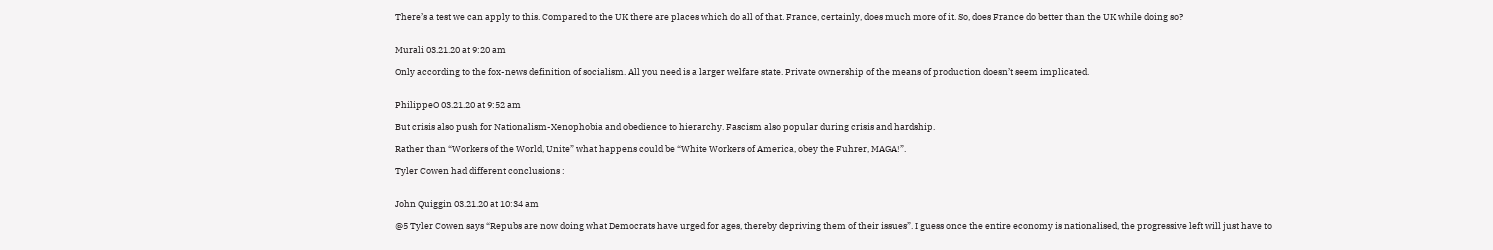There’s a test we can apply to this. Compared to the UK there are places which do all of that. France, certainly, does much more of it. So, does France do better than the UK while doing so?


Murali 03.21.20 at 9:20 am

Only according to the fox-news definition of socialism. All you need is a larger welfare state. Private ownership of the means of production doesn’t seem implicated.


PhilippeO 03.21.20 at 9:52 am

But crisis also push for Nationalism-Xenophobia and obedience to hierarchy. Fascism also popular during crisis and hardship.

Rather than “Workers of the World, Unite” what happens could be “White Workers of America, obey the Fuhrer, MAGA!”.

Tyler Cowen had different conclusions :


John Quiggin 03.21.20 at 10:34 am

@5 Tyler Cowen says “Repubs are now doing what Democrats have urged for ages, thereby depriving them of their issues”. I guess once the entire economy is nationalised, the progressive left will just have to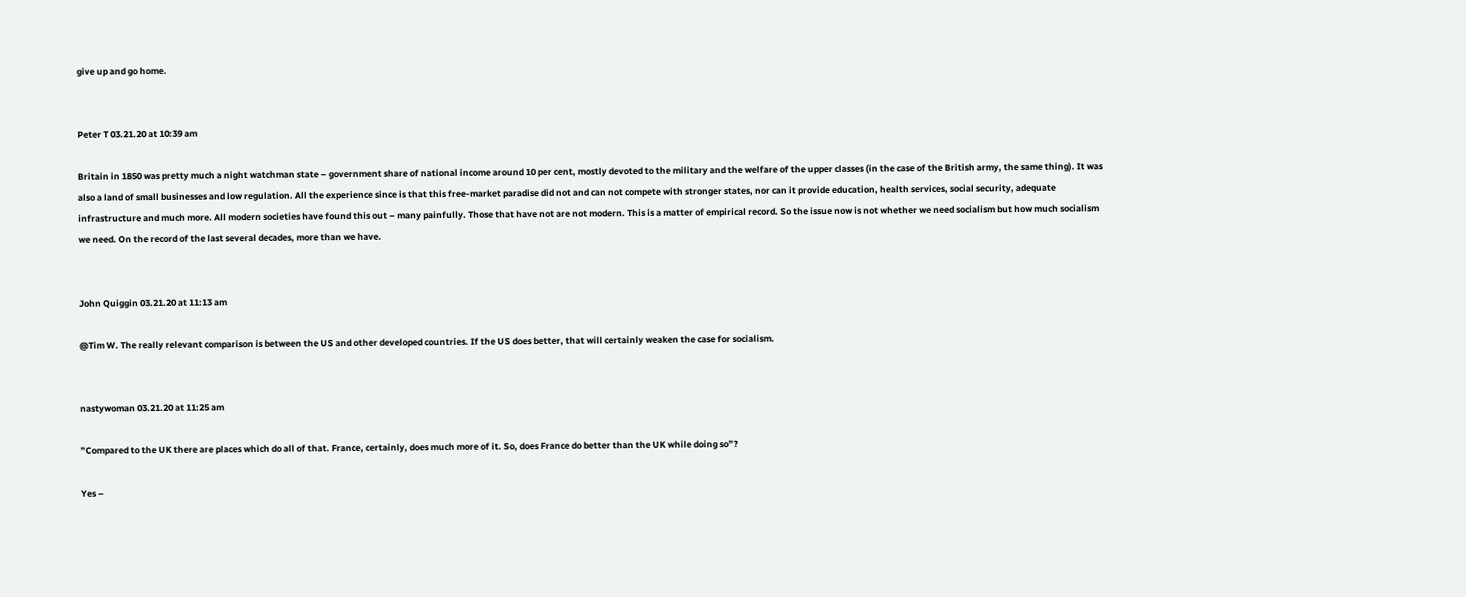give up and go home.


Peter T 03.21.20 at 10:39 am

Britain in 1850 was pretty much a night watchman state – government share of national income around 10 per cent, mostly devoted to the military and the welfare of the upper classes (in the case of the British army, the same thing). It was also a land of small businesses and low regulation. All the experience since is that this free-market paradise did not and can not compete with stronger states, nor can it provide education, health services, social security, adequate infrastructure and much more. All modern societies have found this out – many painfully. Those that have not are not modern. This is a matter of empirical record. So the issue now is not whether we need socialism but how much socialism we need. On the record of the last several decades, more than we have.


John Quiggin 03.21.20 at 11:13 am

@Tim W. The really relevant comparison is between the US and other developed countries. If the US does better, that will certainly weaken the case for socialism.


nastywoman 03.21.20 at 11:25 am

”Compared to the UK there are places which do all of that. France, certainly, does much more of it. So, does France do better than the UK while doing so”?

Yes –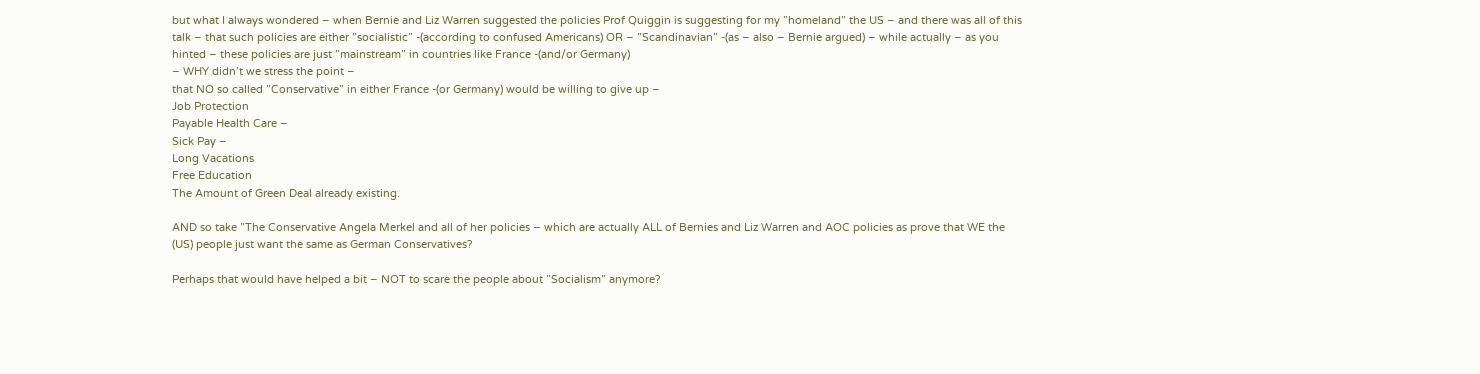but what I always wondered – when Bernie and Liz Warren suggested the policies Prof Quiggin is suggesting for my ”homeland” the US – and there was all of this talk – that such policies are either ”socialistic” -(according to confused Americans) OR – ”Scandinavian” -(as – also – Bernie argued) – while actually – as you hinted – these policies are just ”mainstream” in countries like France -(and/or Germany)
– WHY didn’t we stress the point –
that NO so called ”Conservative” in either France -(or Germany) would be willing to give up –
Job Protection
Payable Health Care –
Sick Pay –
Long Vacations
Free Education
The Amount of Green Deal already existing.

AND so take ”The Conservative Angela Merkel and all of her policies – which are actually ALL of Bernies and Liz Warren and AOC policies as prove that WE the (US) people just want the same as German Conservatives?

Perhaps that would have helped a bit – NOT to scare the people about ”Socialism” anymore?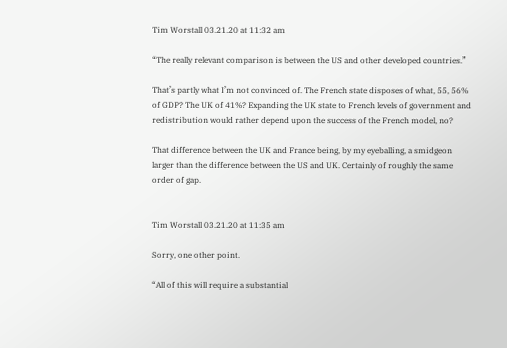Tim Worstall 03.21.20 at 11:32 am

“The really relevant comparison is between the US and other developed countries.”

That’s partly what I’m not convinced of. The French state disposes of what, 55, 56% of GDP? The UK of 41%? Expanding the UK state to French levels of government and redistribution would rather depend upon the success of the French model, no?

That difference between the UK and France being, by my eyeballing, a smidgeon larger than the difference between the US and UK. Certainly of roughly the same order of gap.


Tim Worstall 03.21.20 at 11:35 am

Sorry, one other point.

“All of this will require a substantial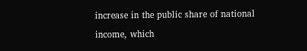increase in the public share of national income, which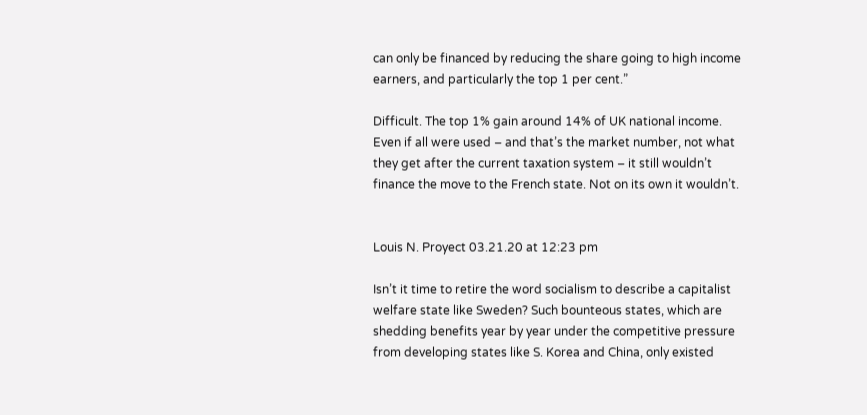can only be financed by reducing the share going to high income earners, and particularly the top 1 per cent.”

Difficult. The top 1% gain around 14% of UK national income. Even if all were used – and that’s the market number, not what they get after the current taxation system – it still wouldn’t finance the move to the French state. Not on its own it wouldn’t.


Louis N. Proyect 03.21.20 at 12:23 pm

Isn’t it time to retire the word socialism to describe a capitalist welfare state like Sweden? Such bounteous states, which are shedding benefits year by year under the competitive pressure from developing states like S. Korea and China, only existed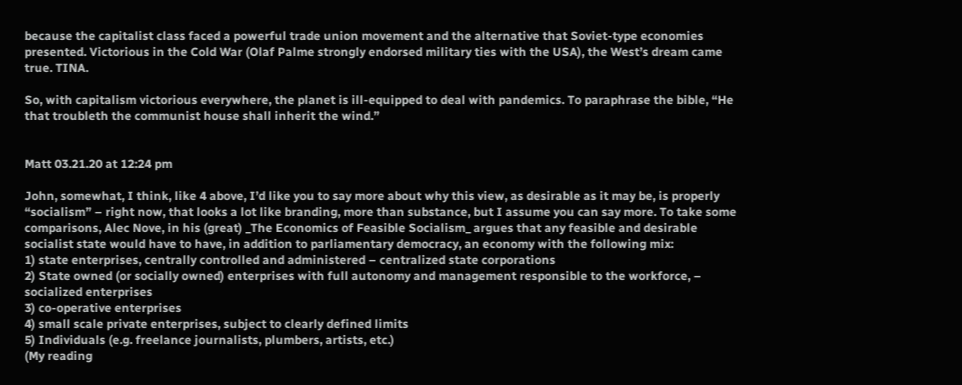because the capitalist class faced a powerful trade union movement and the alternative that Soviet-type economies presented. Victorious in the Cold War (Olaf Palme strongly endorsed military ties with the USA), the West’s dream came true. TINA.

So, with capitalism victorious everywhere, the planet is ill-equipped to deal with pandemics. To paraphrase the bible, “He that troubleth the communist house shall inherit the wind.”


Matt 03.21.20 at 12:24 pm

John, somewhat, I think, like 4 above, I’d like you to say more about why this view, as desirable as it may be, is properly “socialism” – right now, that looks a lot like branding, more than substance, but I assume you can say more. To take some comparisons, Alec Nove, in his (great) _The Economics of Feasible Socialism_ argues that any feasible and desirable socialist state would have to have, in addition to parliamentary democracy, an economy with the following mix:
1) state enterprises, centrally controlled and administered – centralized state corporations
2) State owned (or socially owned) enterprises with full autonomy and management responsible to the workforce, – socialized enterprises
3) co-operative enterprises
4) small scale private enterprises, subject to clearly defined limits
5) Individuals (e.g. freelance journalists, plumbers, artists, etc.)
(My reading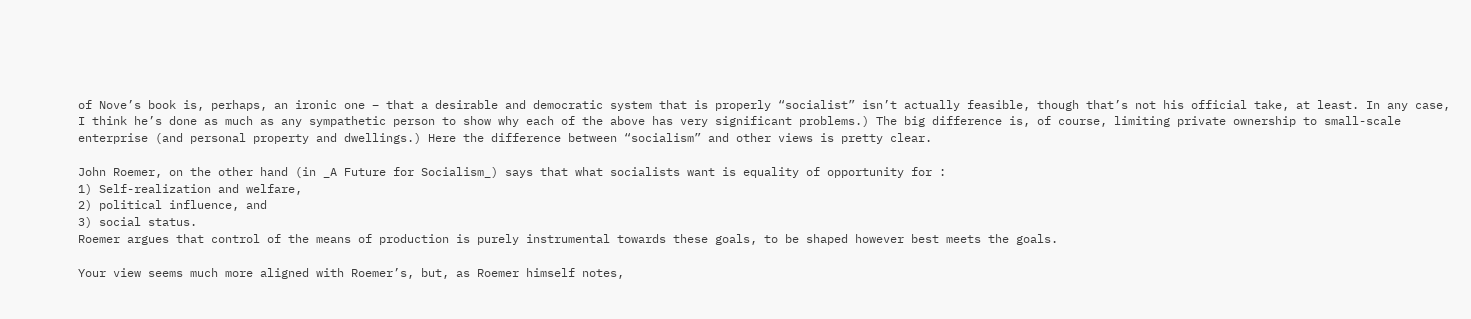of Nove’s book is, perhaps, an ironic one – that a desirable and democratic system that is properly “socialist” isn’t actually feasible, though that’s not his official take, at least. In any case, I think he’s done as much as any sympathetic person to show why each of the above has very significant problems.) The big difference is, of course, limiting private ownership to small-scale enterprise (and personal property and dwellings.) Here the difference between “socialism” and other views is pretty clear.

John Roemer, on the other hand (in _A Future for Socialism_) says that what socialists want is equality of opportunity for :
1) Self-realization and welfare,
2) political influence, and
3) social status.
Roemer argues that control of the means of production is purely instrumental towards these goals, to be shaped however best meets the goals.

Your view seems much more aligned with Roemer’s, but, as Roemer himself notes,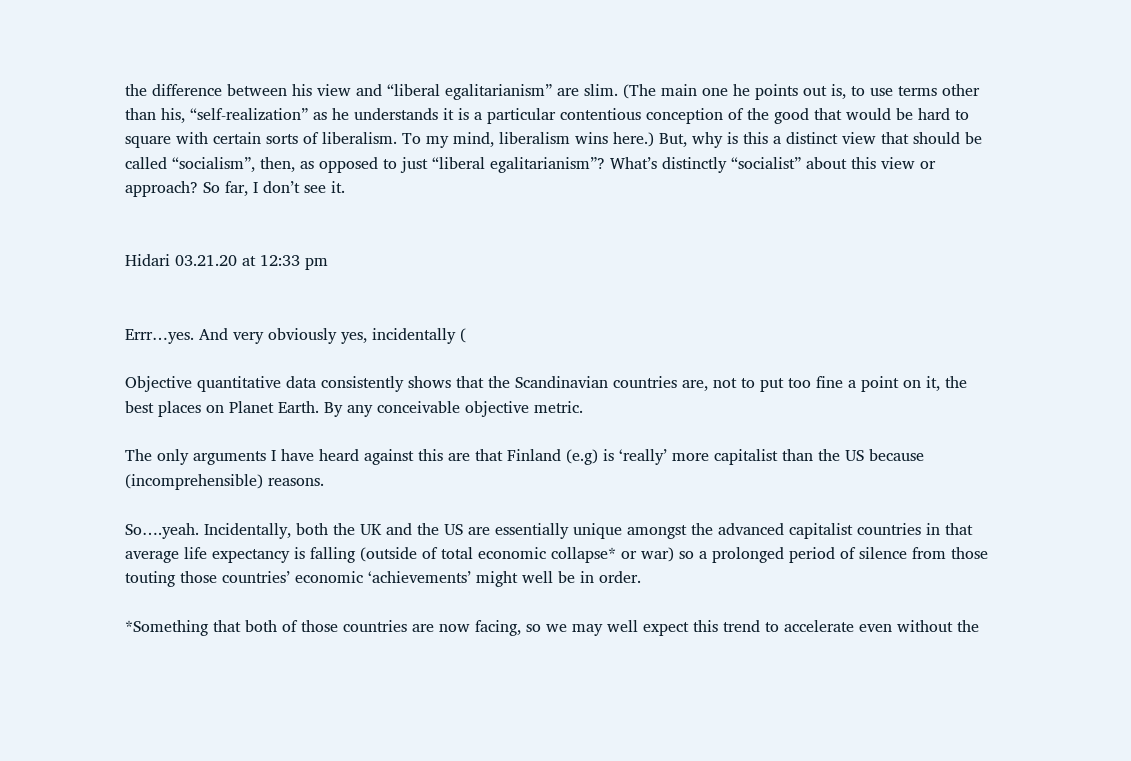the difference between his view and “liberal egalitarianism” are slim. (The main one he points out is, to use terms other than his, “self-realization” as he understands it is a particular contentious conception of the good that would be hard to square with certain sorts of liberalism. To my mind, liberalism wins here.) But, why is this a distinct view that should be called “socialism”, then, as opposed to just “liberal egalitarianism”? What’s distinctly “socialist” about this view or approach? So far, I don’t see it.


Hidari 03.21.20 at 12:33 pm


Errr…yes. And very obviously yes, incidentally (

Objective quantitative data consistently shows that the Scandinavian countries are, not to put too fine a point on it, the best places on Planet Earth. By any conceivable objective metric.

The only arguments I have heard against this are that Finland (e.g) is ‘really’ more capitalist than the US because (incomprehensible) reasons.

So….yeah. Incidentally, both the UK and the US are essentially unique amongst the advanced capitalist countries in that average life expectancy is falling (outside of total economic collapse* or war) so a prolonged period of silence from those touting those countries’ economic ‘achievements’ might well be in order.

*Something that both of those countries are now facing, so we may well expect this trend to accelerate even without the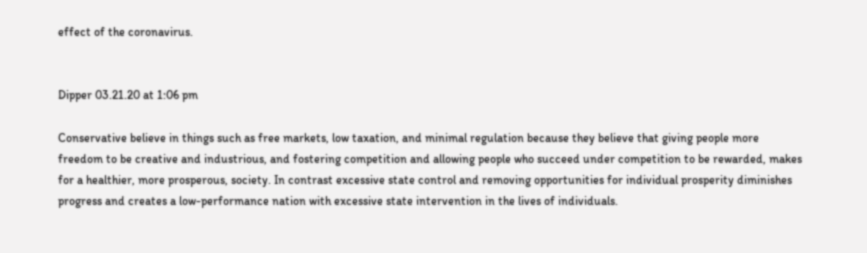effect of the coronavirus.


Dipper 03.21.20 at 1:06 pm

Conservative believe in things such as free markets, low taxation, and minimal regulation because they believe that giving people more freedom to be creative and industrious, and fostering competition and allowing people who succeed under competition to be rewarded, makes for a healthier, more prosperous, society. In contrast excessive state control and removing opportunities for individual prosperity diminishes progress and creates a low-performance nation with excessive state intervention in the lives of individuals.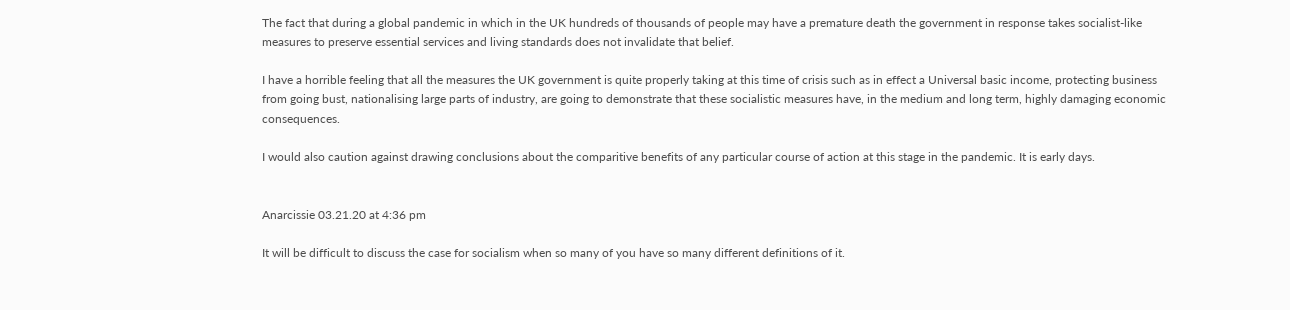The fact that during a global pandemic in which in the UK hundreds of thousands of people may have a premature death the government in response takes socialist-like measures to preserve essential services and living standards does not invalidate that belief.

I have a horrible feeling that all the measures the UK government is quite properly taking at this time of crisis such as in effect a Universal basic income, protecting business from going bust, nationalising large parts of industry, are going to demonstrate that these socialistic measures have, in the medium and long term, highly damaging economic consequences.

I would also caution against drawing conclusions about the comparitive benefits of any particular course of action at this stage in the pandemic. It is early days.


Anarcissie 03.21.20 at 4:36 pm

It will be difficult to discuss the case for socialism when so many of you have so many different definitions of it.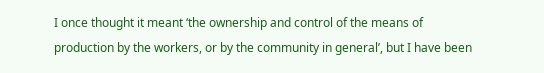I once thought it meant ‘the ownership and control of the means of production by the workers, or by the community in general’, but I have been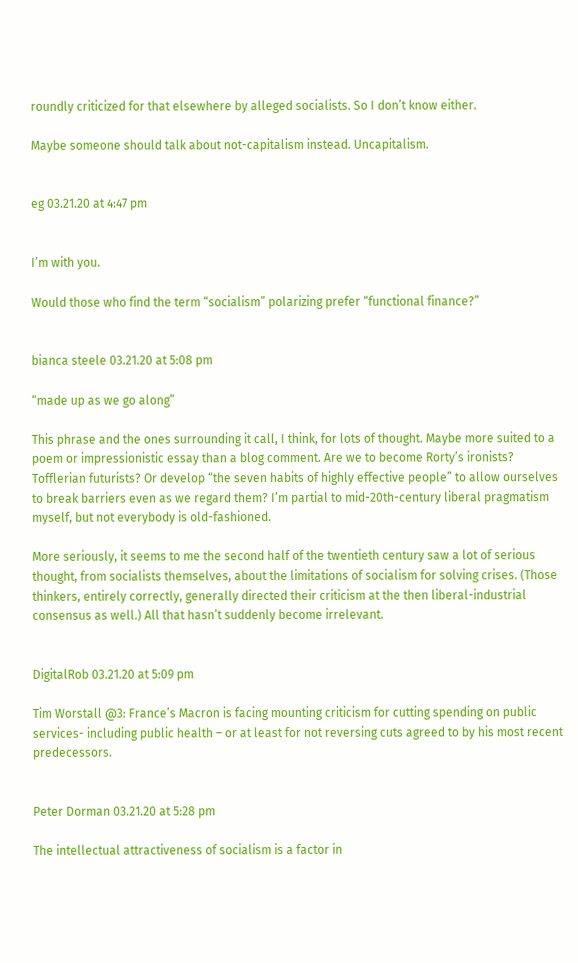roundly criticized for that elsewhere by alleged socialists. So I don’t know either.

Maybe someone should talk about not-capitalism instead. Uncapitalism.


eg 03.21.20 at 4:47 pm


I’m with you.

Would those who find the term “socialism” polarizing prefer “functional finance?”


bianca steele 03.21.20 at 5:08 pm

“made up as we go along”

This phrase and the ones surrounding it call, I think, for lots of thought. Maybe more suited to a poem or impressionistic essay than a blog comment. Are we to become Rorty’s ironists? Tofflerian futurists? Or develop “the seven habits of highly effective people” to allow ourselves to break barriers even as we regard them? I’m partial to mid-20th-century liberal pragmatism myself, but not everybody is old-fashioned.

More seriously, it seems to me the second half of the twentieth century saw a lot of serious thought, from socialists themselves, about the limitations of socialism for solving crises. (Those thinkers, entirely correctly, generally directed their criticism at the then liberal-industrial consensus as well.) All that hasn’t suddenly become irrelevant.


DigitalRob 03.21.20 at 5:09 pm

Tim Worstall @3: France’s Macron is facing mounting criticism for cutting spending on public services- including public health – or at least for not reversing cuts agreed to by his most recent predecessors.


Peter Dorman 03.21.20 at 5:28 pm

The intellectual attractiveness of socialism is a factor in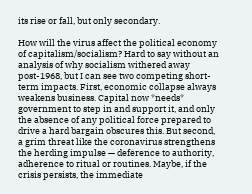its rise or fall, but only secondary.

How will the virus affect the political economy of capitalism/socialism? Hard to say without an analysis of why socialism withered away post-1968, but I can see two competing short-term impacts. First, economic collapse always weakens business. Capital now *needs* government to step in and support it, and only the absence of any political force prepared to drive a hard bargain obscures this. But second, a grim threat like the coronavirus strengthens the herding impulse — deference to authority, adherence to ritual or routines. Maybe, if the crisis persists, the immediate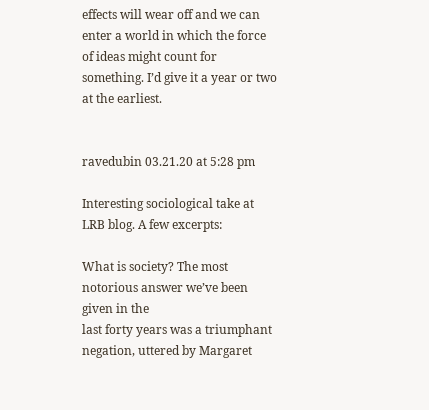effects will wear off and we can enter a world in which the force of ideas might count for something. I’d give it a year or two at the earliest.


ravedubin 03.21.20 at 5:28 pm

Interesting sociological take at LRB blog. A few excerpts:

What is society? The most notorious answer we’ve been given in the
last forty years was a triumphant negation, uttered by Margaret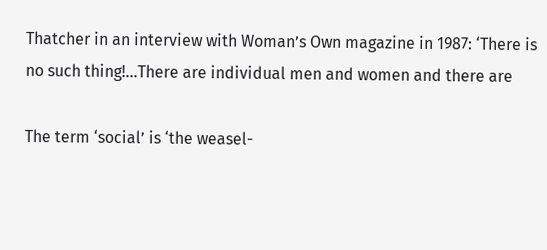Thatcher in an interview with Woman’s Own magazine in 1987: ‘There is
no such thing!…There are individual men and women and there are

The term ‘social’ is ‘the weasel-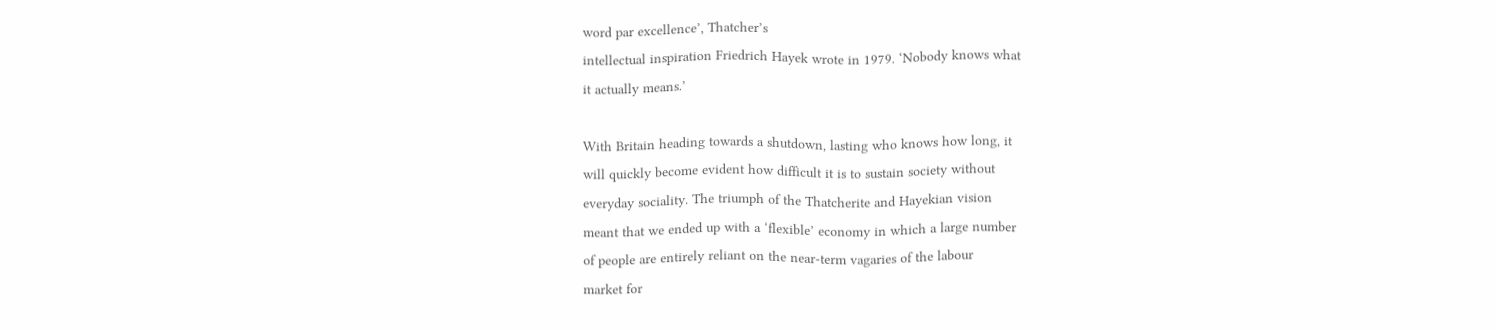word par excellence’, Thatcher’s
intellectual inspiration Friedrich Hayek wrote in 1979. ‘Nobody knows what
it actually means.’

With Britain heading towards a shutdown, lasting who knows how long, it
will quickly become evident how difficult it is to sustain society without
everyday sociality. The triumph of the Thatcherite and Hayekian vision
meant that we ended up with a ‘flexible’ economy in which a large number
of people are entirely reliant on the near-term vagaries of the labour
market for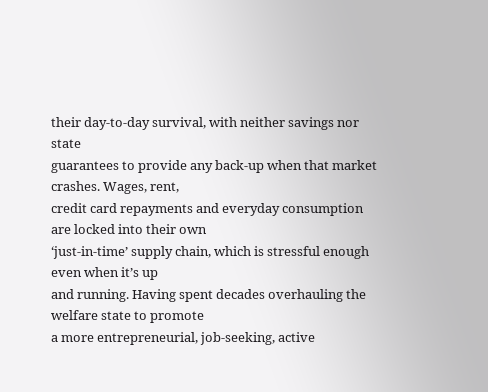their day-to-day survival, with neither savings nor state
guarantees to provide any back-up when that market crashes. Wages, rent,
credit card repayments and everyday consumption are locked into their own
‘just-in-time’ supply chain, which is stressful enough even when it’s up
and running. Having spent decades overhauling the welfare state to promote
a more entrepreneurial, job-seeking, active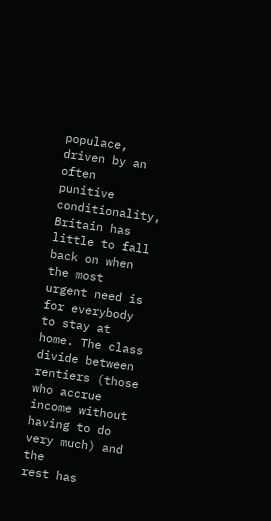populace, driven by an often
punitive conditionality, Britain has little to fall back on when the most
urgent need is for everybody to stay at home. The class divide between
rentiers (those who accrue income without having to do very much) and the
rest has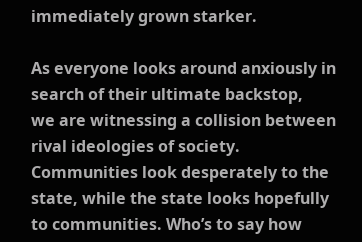immediately grown starker.

As everyone looks around anxiously in search of their ultimate backstop,
we are witnessing a collision between rival ideologies of society.
Communities look desperately to the state, while the state looks hopefully
to communities. Who’s to say how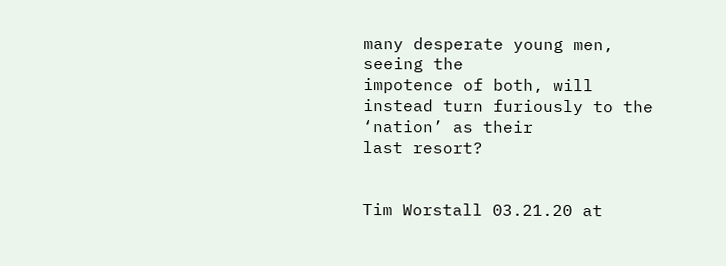many desperate young men, seeing the
impotence of both, will instead turn furiously to the ‘nation’ as their
last resort?


Tim Worstall 03.21.20 at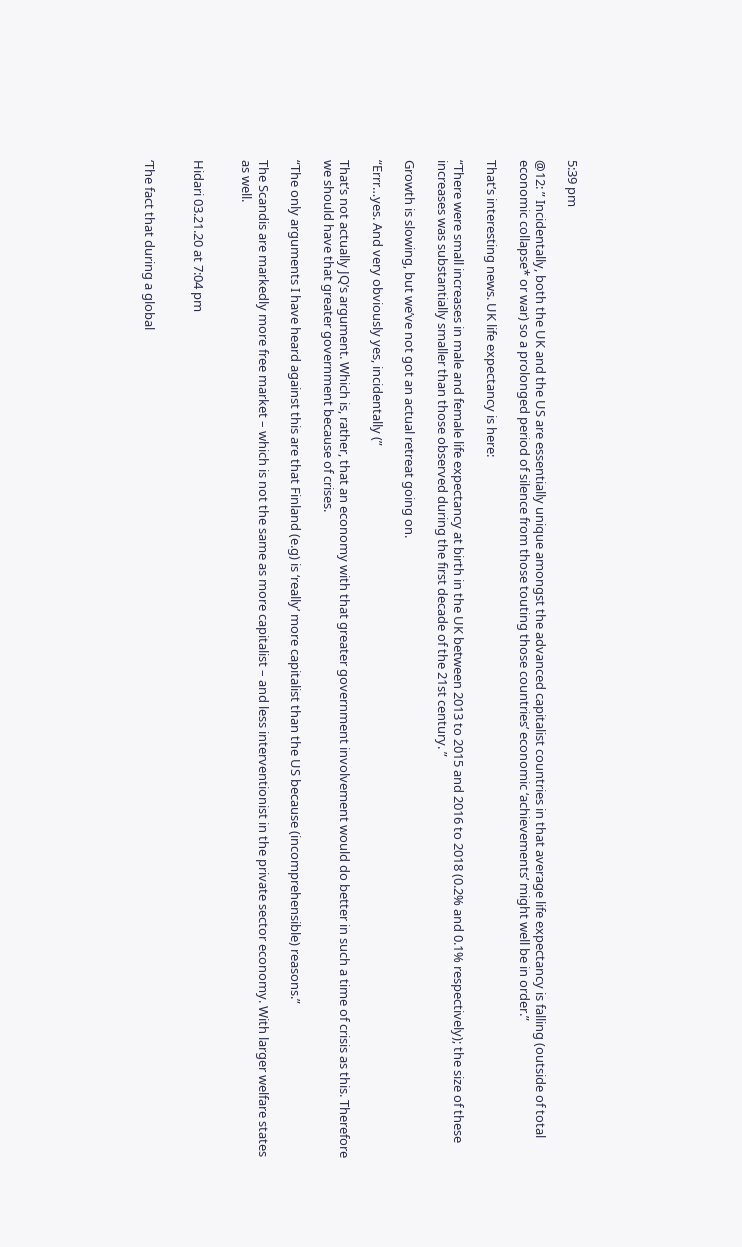5:39 pm

@12: ” Incidentally, both the UK and the US are essentially unique amongst the advanced capitalist countries in that average life expectancy is falling (outside of total economic collapse* or war) so a prolonged period of silence from those touting those countries’ economic ‘achievements’ might well be in order.”

That’s interesting news. UK life expectancy is here:

“There were small increases in male and female life expectancy at birth in the UK between 2013 to 2015 and 2016 to 2018 (0.2% and 0.1% respectively); the size of these increases was substantially smaller than those observed during the first decade of the 21st century. ”

Growth is slowing, but we’ve not got an actual retreat going on.

“Errr…yes. And very obviously yes, incidentally (”

That’s not actually JQ’s argument. Which is, rather, that an economy with that greater government involvement would do better in such a time of crisis as this. Therefore we should have that greater government because of crises.

“The only arguments I have heard against this are that Finland (e.g) is ‘really’ more capitalist than the US because (incomprehensible) reasons.”

The Scandis are markedly more free market – which is not the same as more capitalist – and less interventionist in the private sector economy. With larger welfare states as well.


Hidari 03.21.20 at 7:04 pm


‘The fact that during a global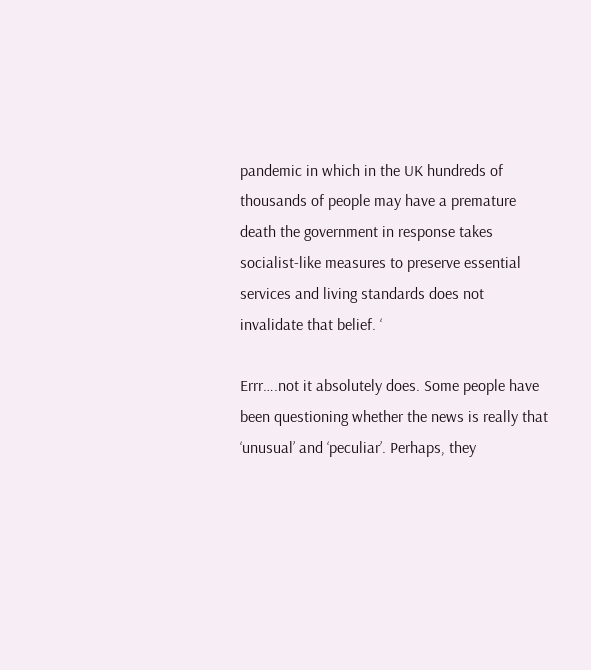pandemic in which in the UK hundreds of thousands of people may have a premature death the government in response takes socialist-like measures to preserve essential services and living standards does not invalidate that belief. ‘

Errr….not it absolutely does. Some people have been questioning whether the news is really that ‘unusual’ and ‘peculiar’. Perhaps, they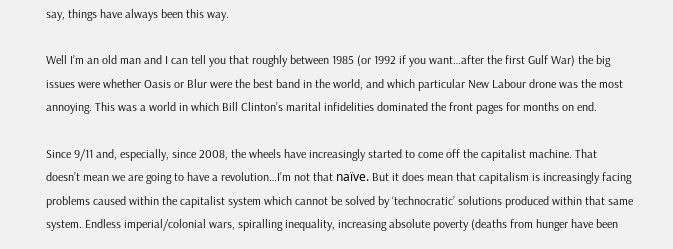say, things have always been this way.

Well I’m an old man and I can tell you that roughly between 1985 (or 1992 if you want…after the first Gulf War) the big issues were whether Oasis or Blur were the best band in the world, and which particular New Labour drone was the most annoying. This was a world in which Bill Clinton’s marital infidelities dominated the front pages for months on end.

Since 9/11 and, especially, since 2008, the wheels have increasingly started to come off the capitalist machine. That doesn’t mean we are going to have a revolution…I’m not that naïve. But it does mean that capitalism is increasingly facing problems caused within the capitalist system which cannot be solved by ‘technocratic’ solutions produced within that same system. Endless imperial/colonial wars, spiralling inequality, increasing absolute poverty (deaths from hunger have been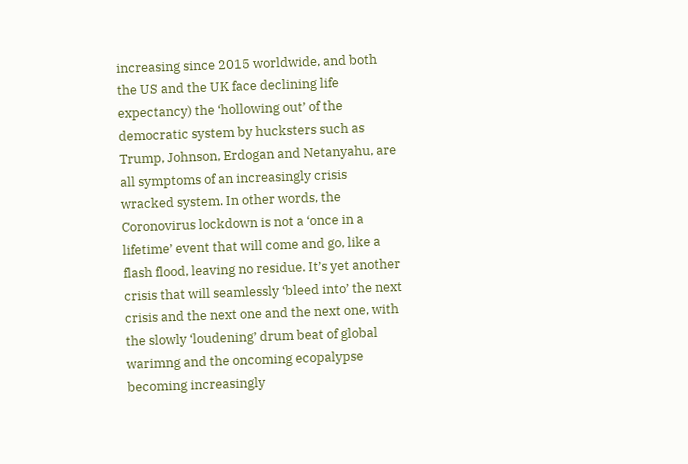increasing since 2015 worldwide, and both the US and the UK face declining life expectancy) the ‘hollowing out’ of the democratic system by hucksters such as Trump, Johnson, Erdogan and Netanyahu, are all symptoms of an increasingly crisis wracked system. In other words, the Coronovirus lockdown is not a ‘once in a lifetime’ event that will come and go, like a flash flood, leaving no residue. It’s yet another crisis that will seamlessly ‘bleed into’ the next crisis and the next one and the next one, with the slowly ‘loudening’ drum beat of global warimng and the oncoming ecopalypse becoming increasingly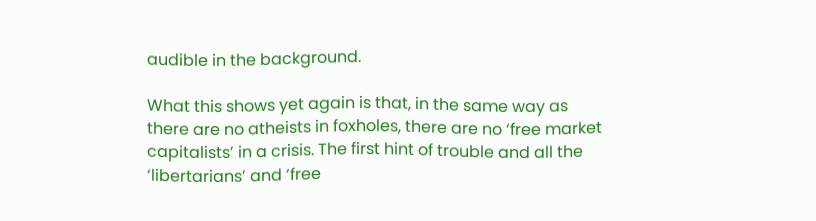audible in the background.

What this shows yet again is that, in the same way as there are no atheists in foxholes, there are no ‘free market capitalists’ in a crisis. The first hint of trouble and all the ‘libertarians’ and ‘free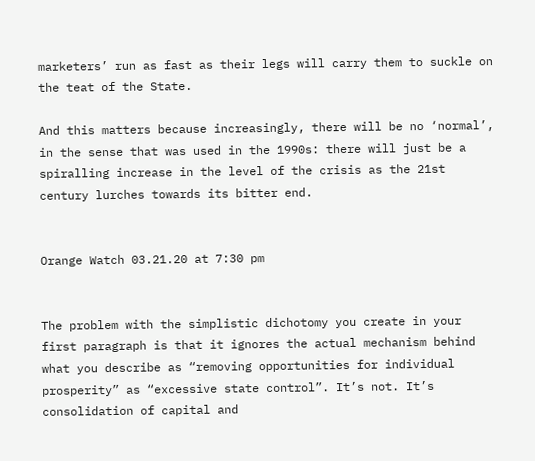marketers’ run as fast as their legs will carry them to suckle on the teat of the State.

And this matters because increasingly, there will be no ‘normal’, in the sense that was used in the 1990s: there will just be a spiralling increase in the level of the crisis as the 21st century lurches towards its bitter end.


Orange Watch 03.21.20 at 7:30 pm


The problem with the simplistic dichotomy you create in your first paragraph is that it ignores the actual mechanism behind what you describe as “removing opportunities for individual prosperity” as “excessive state control”. It’s not. It’s consolidation of capital and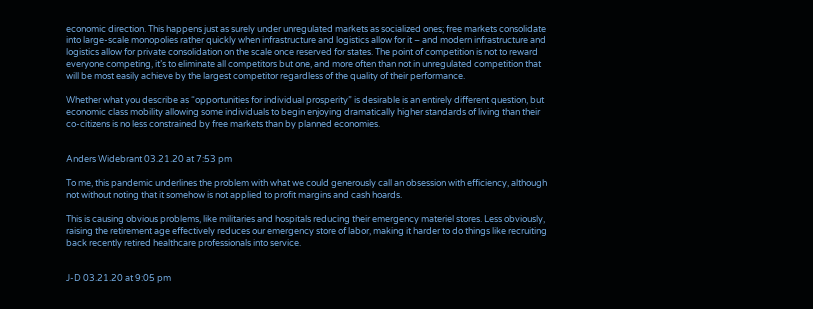economic direction. This happens just as surely under unregulated markets as socialized ones; free markets consolidate into large-scale monopolies rather quickly when infrastructure and logistics allow for it – and modern infrastructure and logistics allow for private consolidation on the scale once reserved for states. The point of competition is not to reward everyone competing, it’s to eliminate all competitors but one, and more often than not in unregulated competition that will be most easily achieve by the largest competitor regardless of the quality of their performance.

Whether what you describe as “opportunities for individual prosperity” is desirable is an entirely different question, but economic class mobility allowing some individuals to begin enjoying dramatically higher standards of living than their co-citizens is no less constrained by free markets than by planned economies.


Anders Widebrant 03.21.20 at 7:53 pm

To me, this pandemic underlines the problem with what we could generously call an obsession with efficiency, although not without noting that it somehow is not applied to profit margins and cash hoards.

This is causing obvious problems, like militaries and hospitals reducing their emergency materiel stores. Less obviously, raising the retirement age effectively reduces our emergency store of labor, making it harder to do things like recruiting back recently retired healthcare professionals into service.


J-D 03.21.20 at 9:05 pm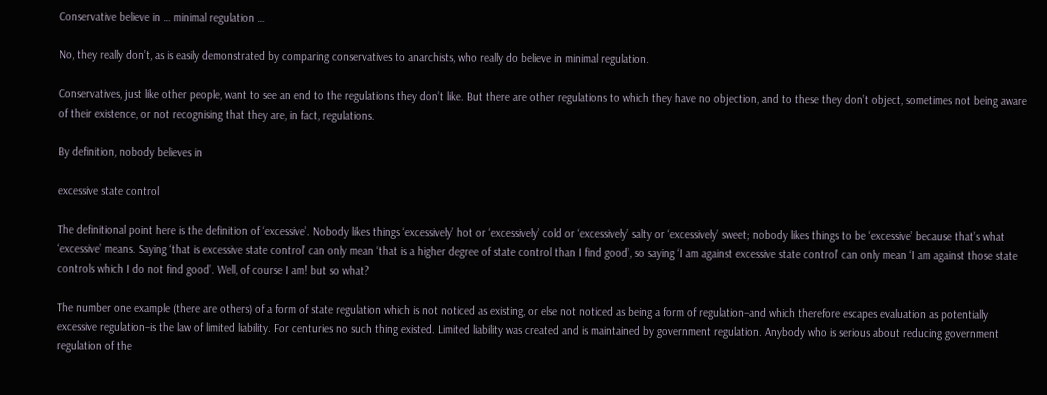Conservative believe in … minimal regulation …

No, they really don’t, as is easily demonstrated by comparing conservatives to anarchists, who really do believe in minimal regulation.

Conservatives, just like other people, want to see an end to the regulations they don’t like. But there are other regulations to which they have no objection, and to these they don’t object, sometimes not being aware of their existence, or not recognising that they are, in fact, regulations.

By definition, nobody believes in

excessive state control

The definitional point here is the definition of ‘excessive’. Nobody likes things ‘excessively’ hot or ‘excessively’ cold or ‘excessively’ salty or ‘excessively’ sweet; nobody likes things to be ‘excessive’ because that’s what ‘excessive’ means. Saying ‘that is excessive state control’ can only mean ‘that is a higher degree of state control than I find good’, so saying ‘I am against excessive state control’ can only mean ‘I am against those state controls which I do not find good’. Well, of course I am! but so what?

The number one example (there are others) of a form of state regulation which is not noticed as existing, or else not noticed as being a form of regulation–and which therefore escapes evaluation as potentially excessive regulation–is the law of limited liability. For centuries no such thing existed. Limited liability was created and is maintained by government regulation. Anybody who is serious about reducing government regulation of the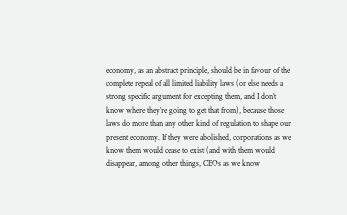economy, as an abstract principle, should be in favour of the complete repeal of all limited liability laws (or else needs a strong specific argument for excepting them, and I don’t know where they’re going to get that from), because those laws do more than any other kind of regulation to shape our present economy. If they were abolished, corporations as we know them would cease to exist (and with them would disappear, among other things, CEOs as we know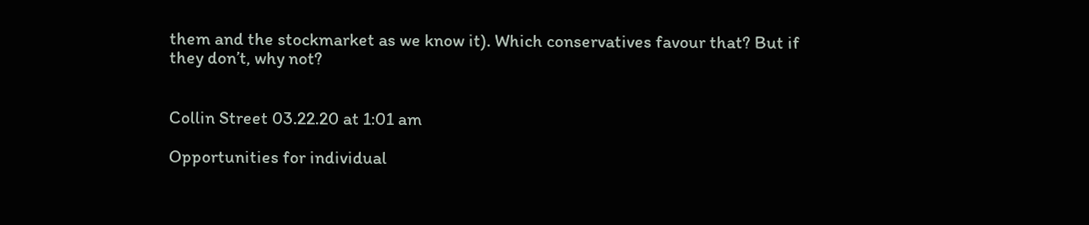them and the stockmarket as we know it). Which conservatives favour that? But if they don’t, why not?


Collin Street 03.22.20 at 1:01 am

Opportunities for individual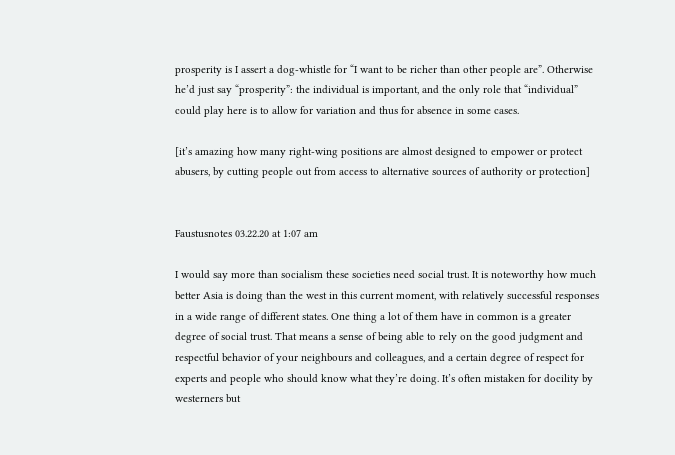prosperity is I assert a dog-whistle for “I want to be richer than other people are”. Otherwise he’d just say “prosperity”: the individual is important, and the only role that “individual” could play here is to allow for variation and thus for absence in some cases.

[it’s amazing how many right-wing positions are almost designed to empower or protect abusers, by cutting people out from access to alternative sources of authority or protection]


Faustusnotes 03.22.20 at 1:07 am

I would say more than socialism these societies need social trust. It is noteworthy how much better Asia is doing than the west in this current moment, with relatively successful responses in a wide range of different states. One thing a lot of them have in common is a greater degree of social trust. That means a sense of being able to rely on the good judgment and respectful behavior of your neighbours and colleagues, and a certain degree of respect for experts and people who should know what they’re doing. It’s often mistaken for docility by westerners but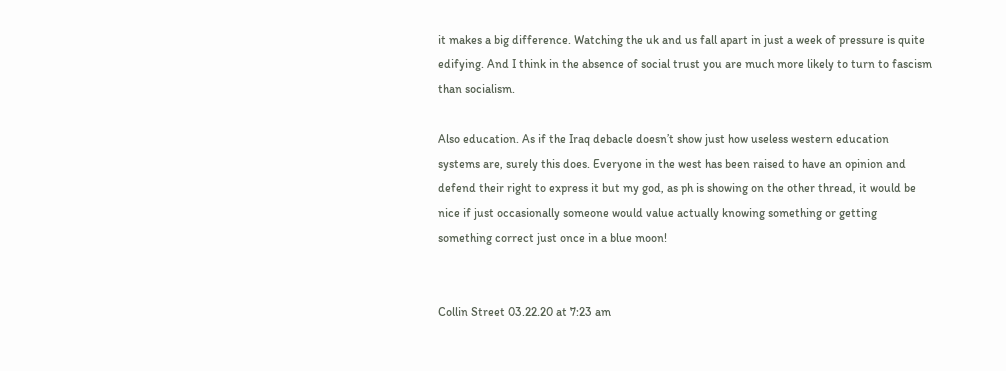it makes a big difference. Watching the uk and us fall apart in just a week of pressure is quite edifying. And I think in the absence of social trust you are much more likely to turn to fascism than socialism.

Also education. As if the Iraq debacle doesn’t show just how useless western education systems are, surely this does. Everyone in the west has been raised to have an opinion and defend their right to express it but my god, as ph is showing on the other thread, it would be nice if just occasionally someone would value actually knowing something or getting something correct just once in a blue moon!


Collin Street 03.22.20 at 7:23 am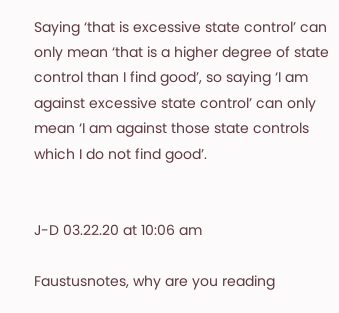Saying ‘that is excessive state control’ can only mean ‘that is a higher degree of state control than I find good’, so saying ‘I am against excessive state control’ can only mean ‘I am against those state controls which I do not find good’.


J-D 03.22.20 at 10:06 am

Faustusnotes, why are you reading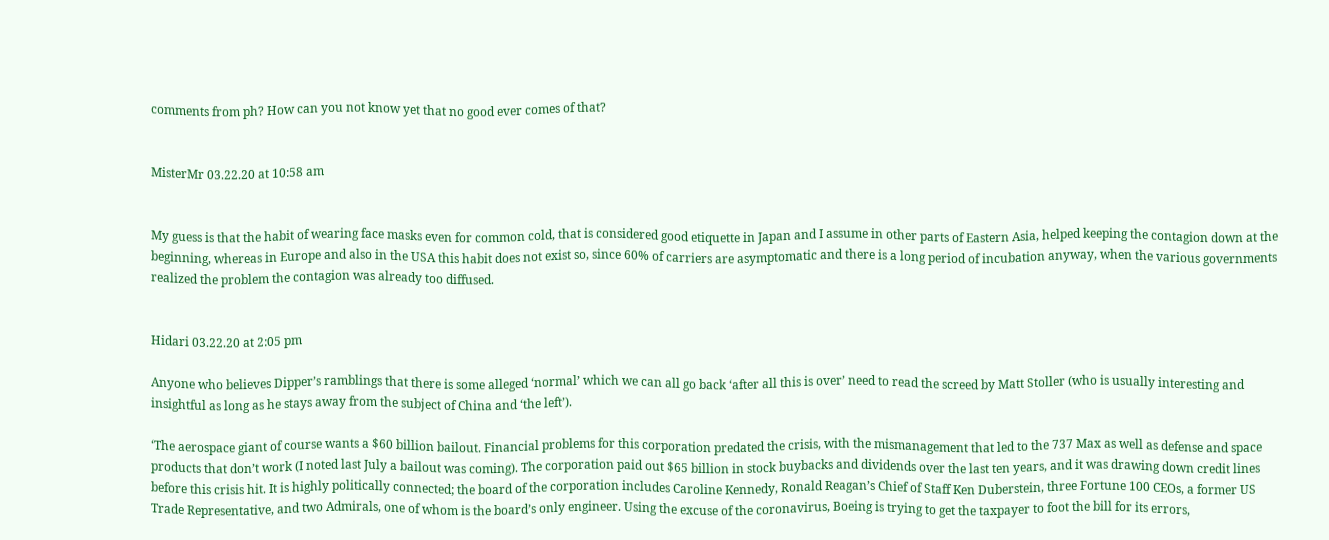comments from ph? How can you not know yet that no good ever comes of that?


MisterMr 03.22.20 at 10:58 am


My guess is that the habit of wearing face masks even for common cold, that is considered good etiquette in Japan and I assume in other parts of Eastern Asia, helped keeping the contagion down at the beginning, whereas in Europe and also in the USA this habit does not exist so, since 60% of carriers are asymptomatic and there is a long period of incubation anyway, when the various governments realized the problem the contagion was already too diffused.


Hidari 03.22.20 at 2:05 pm

Anyone who believes Dipper’s ramblings that there is some alleged ‘normal’ which we can all go back ‘after all this is over’ need to read the screed by Matt Stoller (who is usually interesting and insightful as long as he stays away from the subject of China and ‘the left’).

‘The aerospace giant of course wants a $60 billion bailout. Financial problems for this corporation predated the crisis, with the mismanagement that led to the 737 Max as well as defense and space products that don’t work (I noted last July a bailout was coming). The corporation paid out $65 billion in stock buybacks and dividends over the last ten years, and it was drawing down credit lines before this crisis hit. It is highly politically connected; the board of the corporation includes Caroline Kennedy, Ronald Reagan’s Chief of Staff Ken Duberstein, three Fortune 100 CEOs, a former US Trade Representative, and two Admirals, one of whom is the board’s only engineer. Using the excuse of the coronavirus, Boeing is trying to get the taxpayer to foot the bill for its errors,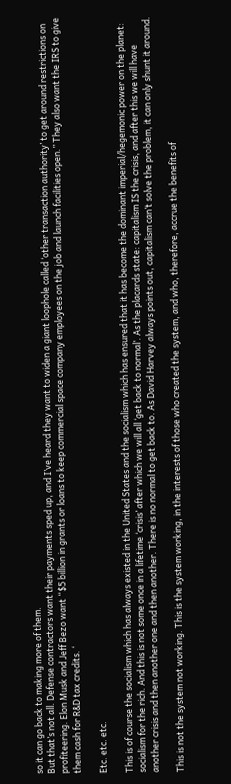so it can go back to making more of them.
But that’s not all. Defense contractors want their payments sped up, and I’ve heard they want to widen a giant loophole called ‘other transaction authority’ to get around restrictions on profiteering. Elon Musk and Jeff Bezo want “$5 billion in grants or loans to keep commercial space company employees on the job and launch facilities open.” They also want the IRS to give them cash for R&D tax credits. ‘

Etc. etc. etc.

This is of course the socialism which has always existed in the United States and the socialism which has ensured that it has become the dominant imperial/hegemonic power on the planet: socialism for the rich. And this is not some once in a lifetime ‘crisis’ after which we will all ‘get back to normal’. As the placards state: capitalism IS the crisis, and after this we will have another crisis and then another one and then another. There is no normal to get back to. As David Harvey always points out, capitalism can’t solve the problem, it can only shunt it around.

This is not the system not working. This is the system working, in the interests of those who created the system, and who, therefore, accrue the benefits of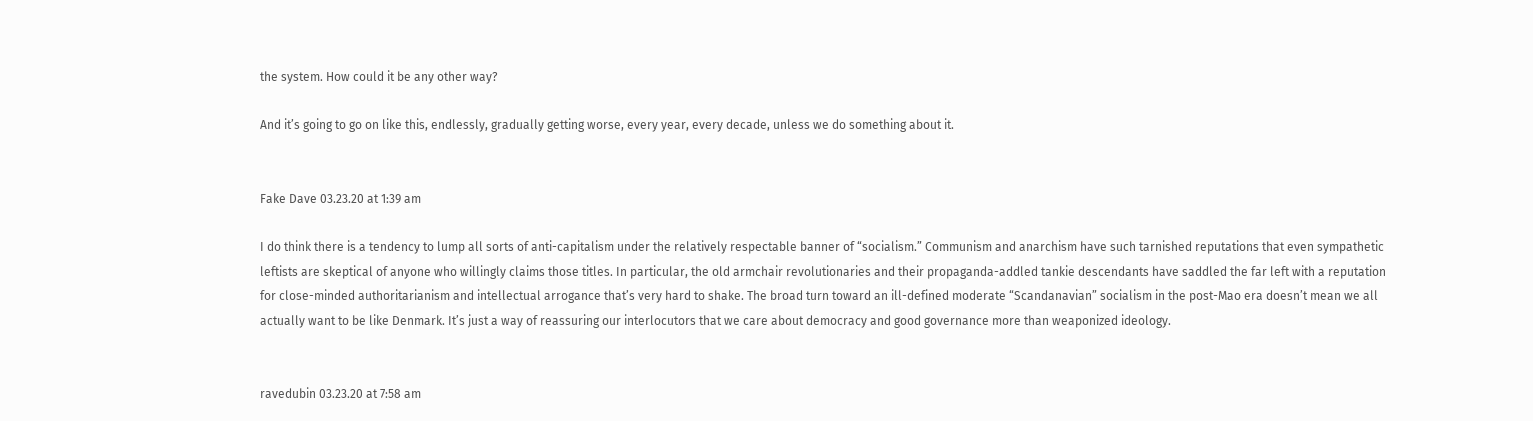the system. How could it be any other way?

And it’s going to go on like this, endlessly, gradually getting worse, every year, every decade, unless we do something about it.


Fake Dave 03.23.20 at 1:39 am

I do think there is a tendency to lump all sorts of anti-capitalism under the relatively respectable banner of “socialism.” Communism and anarchism have such tarnished reputations that even sympathetic leftists are skeptical of anyone who willingly claims those titles. In particular, the old armchair revolutionaries and their propaganda-addled tankie descendants have saddled the far left with a reputation for close-minded authoritarianism and intellectual arrogance that’s very hard to shake. The broad turn toward an ill-defined moderate “Scandanavian” socialism in the post-Mao era doesn’t mean we all actually want to be like Denmark. It’s just a way of reassuring our interlocutors that we care about democracy and good governance more than weaponized ideology.


ravedubin 03.23.20 at 7:58 am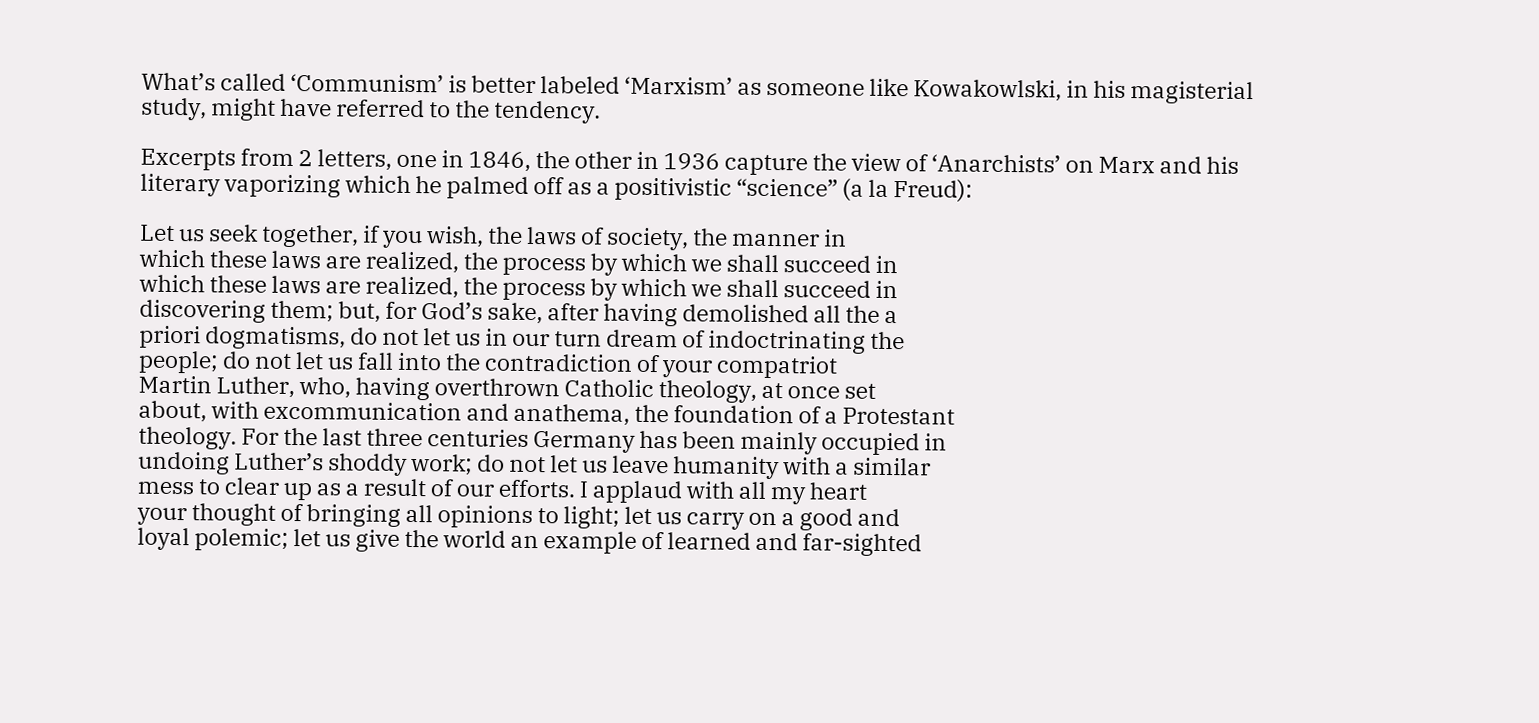What’s called ‘Communism’ is better labeled ‘Marxism’ as someone like Kowakowlski, in his magisterial study, might have referred to the tendency.

Excerpts from 2 letters, one in 1846, the other in 1936 capture the view of ‘Anarchists’ on Marx and his literary vaporizing which he palmed off as a positivistic “science” (a la Freud):

Let us seek together, if you wish, the laws of society, the manner in
which these laws are realized, the process by which we shall succeed in
which these laws are realized, the process by which we shall succeed in
discovering them; but, for God’s sake, after having demolished all the a
priori dogmatisms, do not let us in our turn dream of indoctrinating the
people; do not let us fall into the contradiction of your compatriot
Martin Luther, who, having overthrown Catholic theology, at once set
about, with excommunication and anathema, the foundation of a Protestant
theology. For the last three centuries Germany has been mainly occupied in
undoing Luther’s shoddy work; do not let us leave humanity with a similar
mess to clear up as a result of our efforts. I applaud with all my heart
your thought of bringing all opinions to light; let us carry on a good and
loyal polemic; let us give the world an example of learned and far-sighted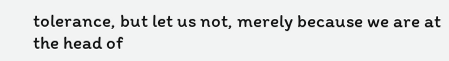tolerance, but let us not, merely because we are at the head of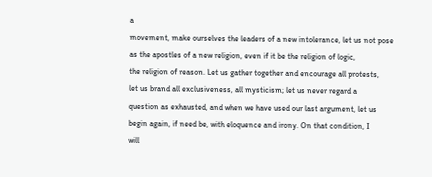a
movement, make ourselves the leaders of a new intolerance, let us not pose
as the apostles of a new religion, even if it be the religion of logic,
the religion of reason. Let us gather together and encourage all protests,
let us brand all exclusiveness, all mysticism; let us never regard a
question as exhausted, and when we have used our last argument, let us
begin again, if need be, with eloquence and irony. On that condition, I
will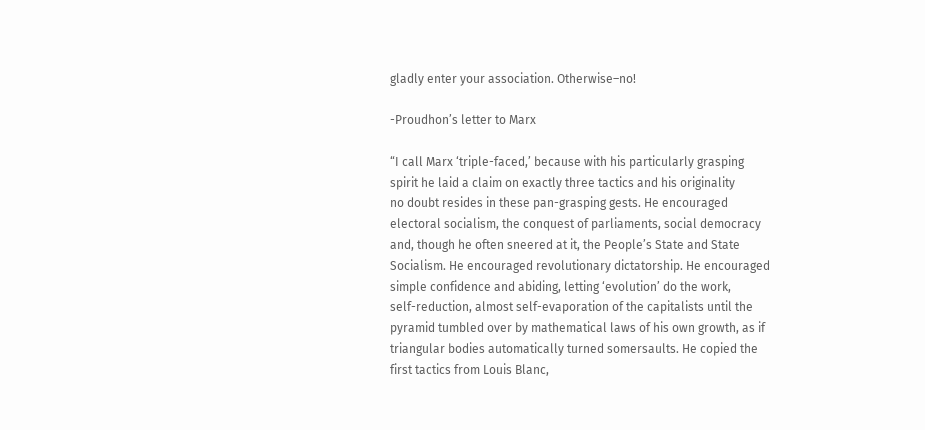gladly enter your association. Otherwise–no!

-Proudhon’s letter to Marx

“I call Marx ‘triple-faced,’ because with his particularly grasping
spirit he laid a claim on exactly three tactics and his originality
no doubt resides in these pan-grasping gests. He encouraged
electoral socialism, the conquest of parliaments, social democracy
and, though he often sneered at it, the People’s State and State
Socialism. He encouraged revolutionary dictatorship. He encouraged
simple confidence and abiding, letting ‘evolution’ do the work,
self-reduction, almost self-evaporation of the capitalists until the
pyramid tumbled over by mathematical laws of his own growth, as if
triangular bodies automatically turned somersaults. He copied the
first tactics from Louis Blanc,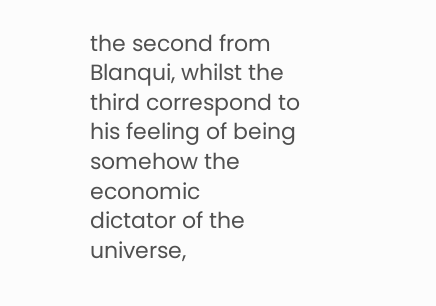the second from Blanqui, whilst the
third correspond to his feeling of being somehow the economic
dictator of the universe,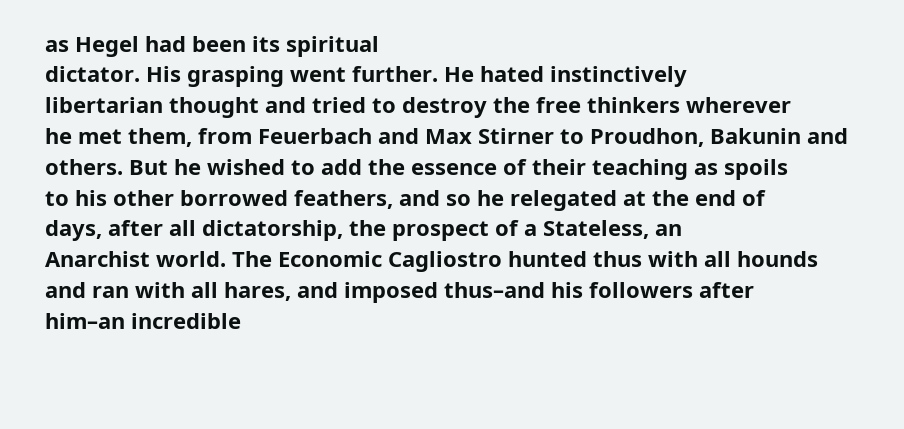as Hegel had been its spiritual
dictator. His grasping went further. He hated instinctively
libertarian thought and tried to destroy the free thinkers wherever
he met them, from Feuerbach and Max Stirner to Proudhon, Bakunin and
others. But he wished to add the essence of their teaching as spoils
to his other borrowed feathers, and so he relegated at the end of
days, after all dictatorship, the prospect of a Stateless, an
Anarchist world. The Economic Cagliostro hunted thus with all hounds
and ran with all hares, and imposed thus–and his followers after
him–an incredible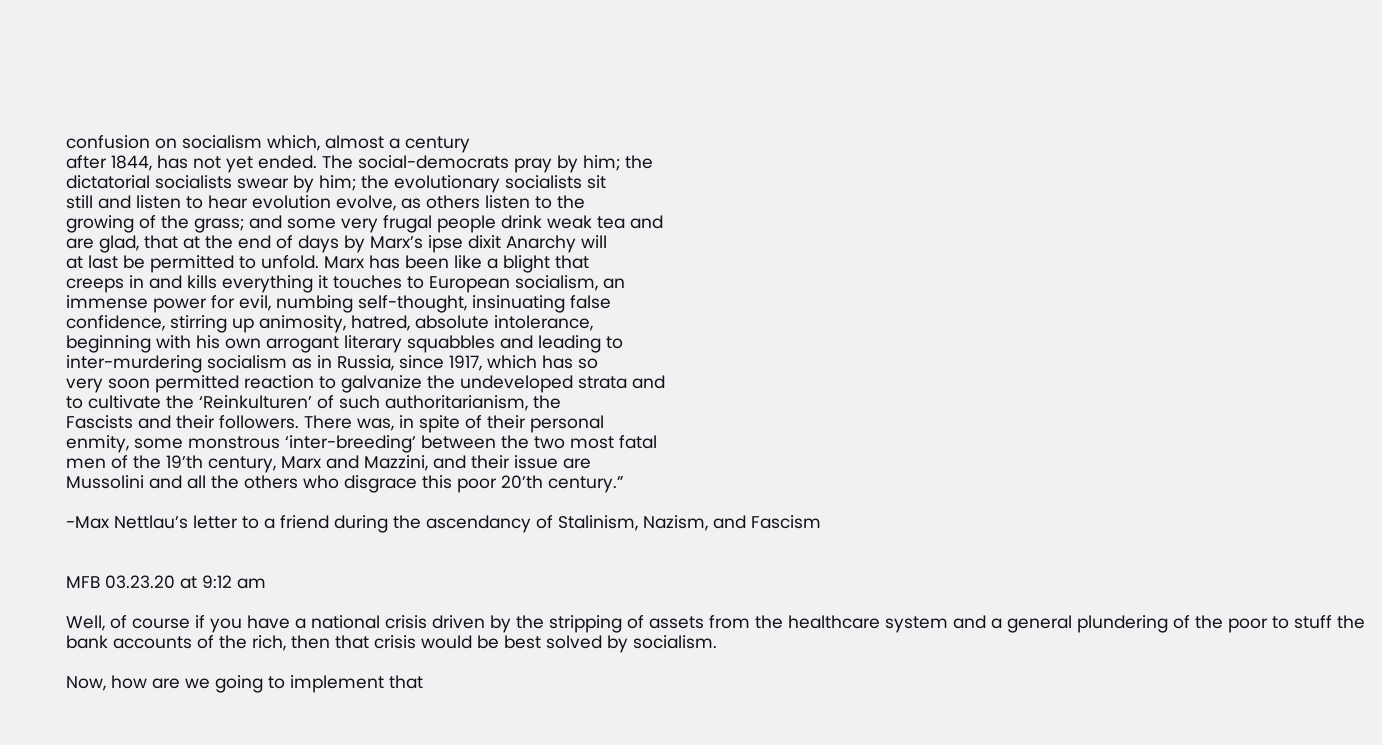confusion on socialism which, almost a century
after 1844, has not yet ended. The social-democrats pray by him; the
dictatorial socialists swear by him; the evolutionary socialists sit
still and listen to hear evolution evolve, as others listen to the
growing of the grass; and some very frugal people drink weak tea and
are glad, that at the end of days by Marx’s ipse dixit Anarchy will
at last be permitted to unfold. Marx has been like a blight that
creeps in and kills everything it touches to European socialism, an
immense power for evil, numbing self-thought, insinuating false
confidence, stirring up animosity, hatred, absolute intolerance,
beginning with his own arrogant literary squabbles and leading to
inter-murdering socialism as in Russia, since 1917, which has so
very soon permitted reaction to galvanize the undeveloped strata and
to cultivate the ‘Reinkulturen’ of such authoritarianism, the
Fascists and their followers. There was, in spite of their personal
enmity, some monstrous ‘inter-breeding’ between the two most fatal
men of the 19’th century, Marx and Mazzini, and their issue are
Mussolini and all the others who disgrace this poor 20’th century.”

-Max Nettlau’s letter to a friend during the ascendancy of Stalinism, Nazism, and Fascism


MFB 03.23.20 at 9:12 am

Well, of course if you have a national crisis driven by the stripping of assets from the healthcare system and a general plundering of the poor to stuff the bank accounts of the rich, then that crisis would be best solved by socialism.

Now, how are we going to implement that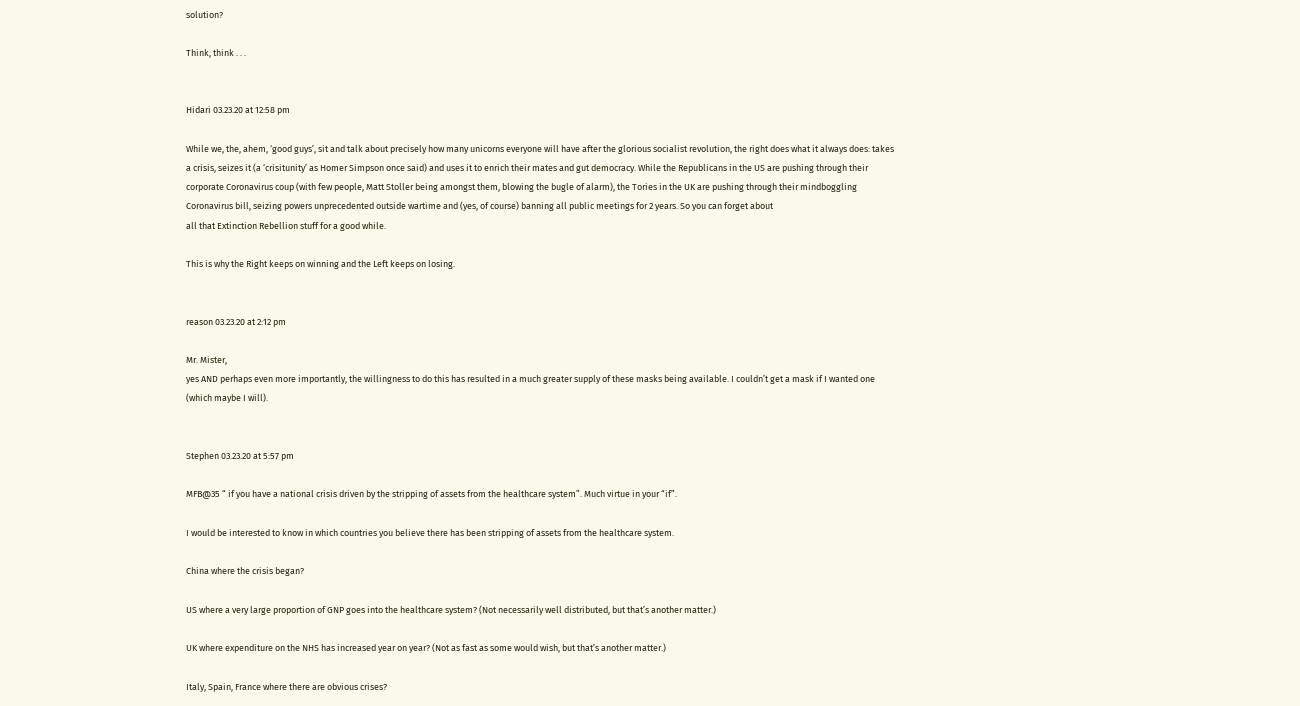solution?

Think, think . . .


Hidari 03.23.20 at 12:58 pm

While we, the, ahem, ‘good guys’, sit and talk about precisely how many unicorns everyone will have after the glorious socialist revolution, the right does what it always does: takes a crisis, seizes it (a ‘crisitunity’ as Homer Simpson once said) and uses it to enrich their mates and gut democracy. While the Republicans in the US are pushing through their corporate Coronavirus coup (with few people, Matt Stoller being amongst them, blowing the bugle of alarm), the Tories in the UK are pushing through their mindboggling Coronavirus bill, seizing powers unprecedented outside wartime and (yes, of course) banning all public meetings for 2 years. So you can forget about
all that Extinction Rebellion stuff for a good while.

This is why the Right keeps on winning and the Left keeps on losing.


reason 03.23.20 at 2:12 pm

Mr. Mister,
yes AND perhaps even more importantly, the willingness to do this has resulted in a much greater supply of these masks being available. I couldn’t get a mask if I wanted one (which maybe I will).


Stephen 03.23.20 at 5:57 pm

MFB@35 “ if you have a national crisis driven by the stripping of assets from the healthcare system”. Much virtue in your “if”.

I would be interested to know in which countries you believe there has been stripping of assets from the healthcare system.

China where the crisis began?

US where a very large proportion of GNP goes into the healthcare system? (Not necessarily well distributed, but that’s another matter.)

UK where expenditure on the NHS has increased year on year? (Not as fast as some would wish, but that’s another matter.)

Italy, Spain, France where there are obvious crises?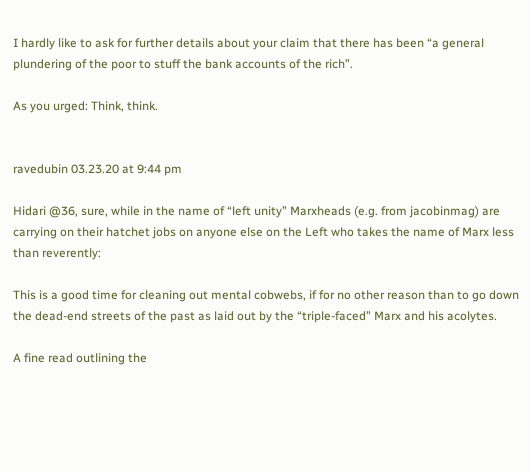I hardly like to ask for further details about your claim that there has been “a general plundering of the poor to stuff the bank accounts of the rich”.

As you urged: Think, think.


ravedubin 03.23.20 at 9:44 pm

Hidari @36, sure, while in the name of “left unity” Marxheads (e.g. from jacobinmag) are carrying on their hatchet jobs on anyone else on the Left who takes the name of Marx less than reverently:

This is a good time for cleaning out mental cobwebs, if for no other reason than to go down the dead-end streets of the past as laid out by the “triple-faced” Marx and his acolytes.

A fine read outlining the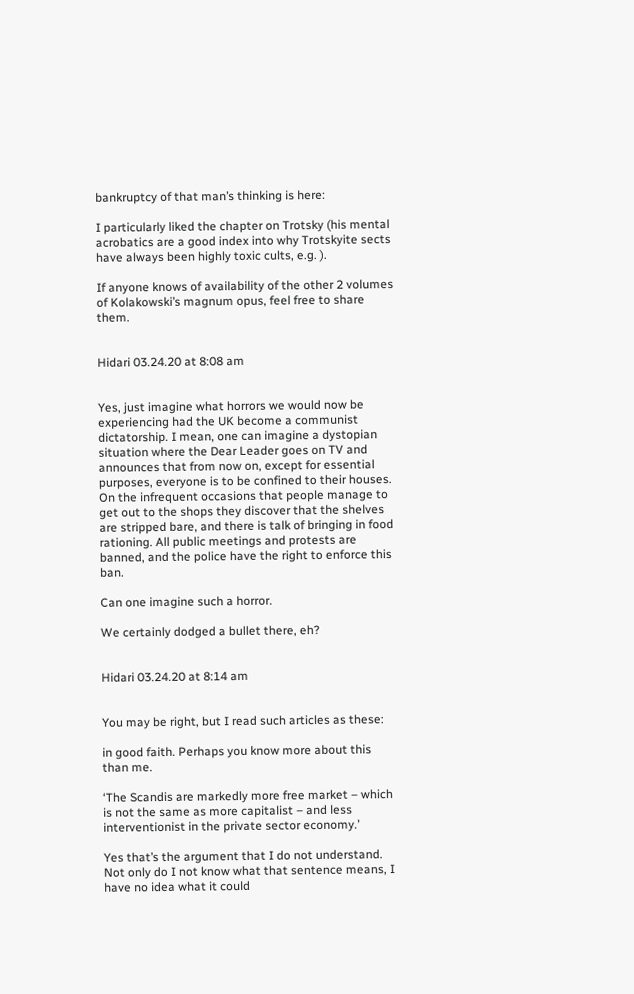bankruptcy of that man’s thinking is here:

I particularly liked the chapter on Trotsky (his mental acrobatics are a good index into why Trotskyite sects have always been highly toxic cults, e.g. ).

If anyone knows of availability of the other 2 volumes of Kolakowski’s magnum opus, feel free to share them.


Hidari 03.24.20 at 8:08 am


Yes, just imagine what horrors we would now be experiencing had the UK become a communist dictatorship. I mean, one can imagine a dystopian situation where the Dear Leader goes on TV and announces that from now on, except for essential purposes, everyone is to be confined to their houses. On the infrequent occasions that people manage to get out to the shops they discover that the shelves are stripped bare, and there is talk of bringing in food rationing. All public meetings and protests are banned, and the police have the right to enforce this ban.

Can one imagine such a horror.

We certainly dodged a bullet there, eh?


Hidari 03.24.20 at 8:14 am


You may be right, but I read such articles as these:

in good faith. Perhaps you know more about this than me.

‘The Scandis are markedly more free market – which is not the same as more capitalist – and less interventionist in the private sector economy.’

Yes that’s the argument that I do not understand. Not only do I not know what that sentence means, I have no idea what it could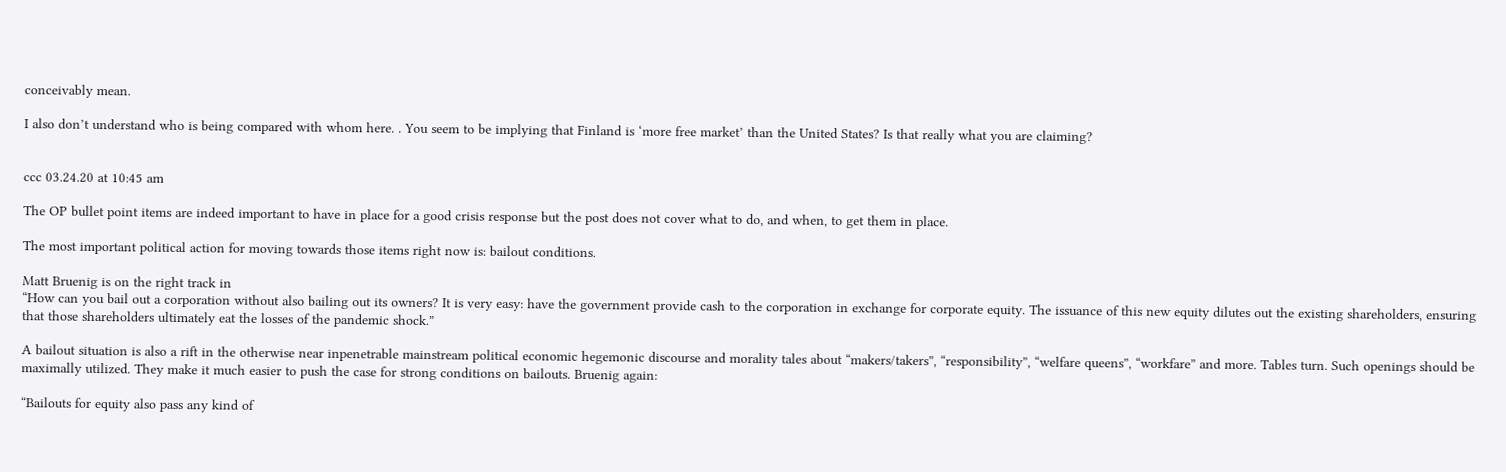conceivably mean.

I also don’t understand who is being compared with whom here. . You seem to be implying that Finland is ‘more free market’ than the United States? Is that really what you are claiming?


ccc 03.24.20 at 10:45 am

The OP bullet point items are indeed important to have in place for a good crisis response but the post does not cover what to do, and when, to get them in place.

The most important political action for moving towards those items right now is: bailout conditions.

Matt Bruenig is on the right track in
“How can you bail out a corporation without also bailing out its owners? It is very easy: have the government provide cash to the corporation in exchange for corporate equity. The issuance of this new equity dilutes out the existing shareholders, ensuring that those shareholders ultimately eat the losses of the pandemic shock.”

A bailout situation is also a rift in the otherwise near inpenetrable mainstream political economic hegemonic discourse and morality tales about “makers/takers”, “responsibility”, “welfare queens”, “workfare” and more. Tables turn. Such openings should be maximally utilized. They make it much easier to push the case for strong conditions on bailouts. Bruenig again:

“Bailouts for equity also pass any kind of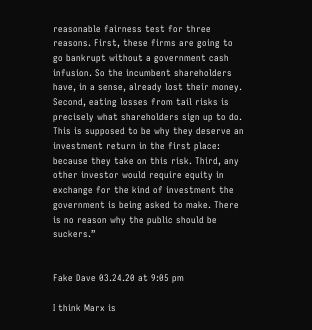reasonable fairness test for three reasons. First, these firms are going to go bankrupt without a government cash infusion. So the incumbent shareholders have, in a sense, already lost their money. Second, eating losses from tail risks is precisely what shareholders sign up to do. This is supposed to be why they deserve an investment return in the first place: because they take on this risk. Third, any other investor would require equity in exchange for the kind of investment the government is being asked to make. There is no reason why the public should be suckers.”


Fake Dave 03.24.20 at 9:05 pm

I think Marx is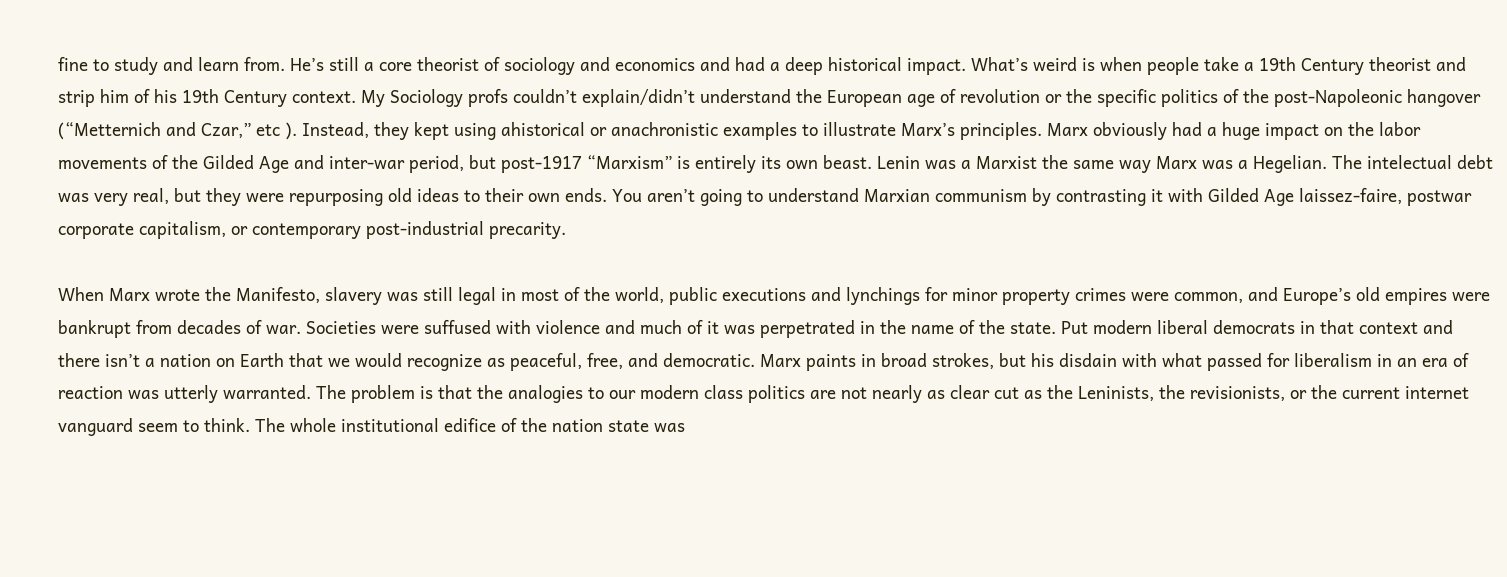fine to study and learn from. He’s still a core theorist of sociology and economics and had a deep historical impact. What’s weird is when people take a 19th Century theorist and strip him of his 19th Century context. My Sociology profs couldn’t explain/didn’t understand the European age of revolution or the specific politics of the post-Napoleonic hangover (“Metternich and Czar,” etc ). Instead, they kept using ahistorical or anachronistic examples to illustrate Marx’s principles. Marx obviously had a huge impact on the labor movements of the Gilded Age and inter-war period, but post-1917 “Marxism” is entirely its own beast. Lenin was a Marxist the same way Marx was a Hegelian. The intelectual debt was very real, but they were repurposing old ideas to their own ends. You aren’t going to understand Marxian communism by contrasting it with Gilded Age laissez-faire, postwar corporate capitalism, or contemporary post-industrial precarity.

When Marx wrote the Manifesto, slavery was still legal in most of the world, public executions and lynchings for minor property crimes were common, and Europe’s old empires were bankrupt from decades of war. Societies were suffused with violence and much of it was perpetrated in the name of the state. Put modern liberal democrats in that context and there isn’t a nation on Earth that we would recognize as peaceful, free, and democratic. Marx paints in broad strokes, but his disdain with what passed for liberalism in an era of reaction was utterly warranted. The problem is that the analogies to our modern class politics are not nearly as clear cut as the Leninists, the revisionists, or the current internet vanguard seem to think. The whole institutional edifice of the nation state was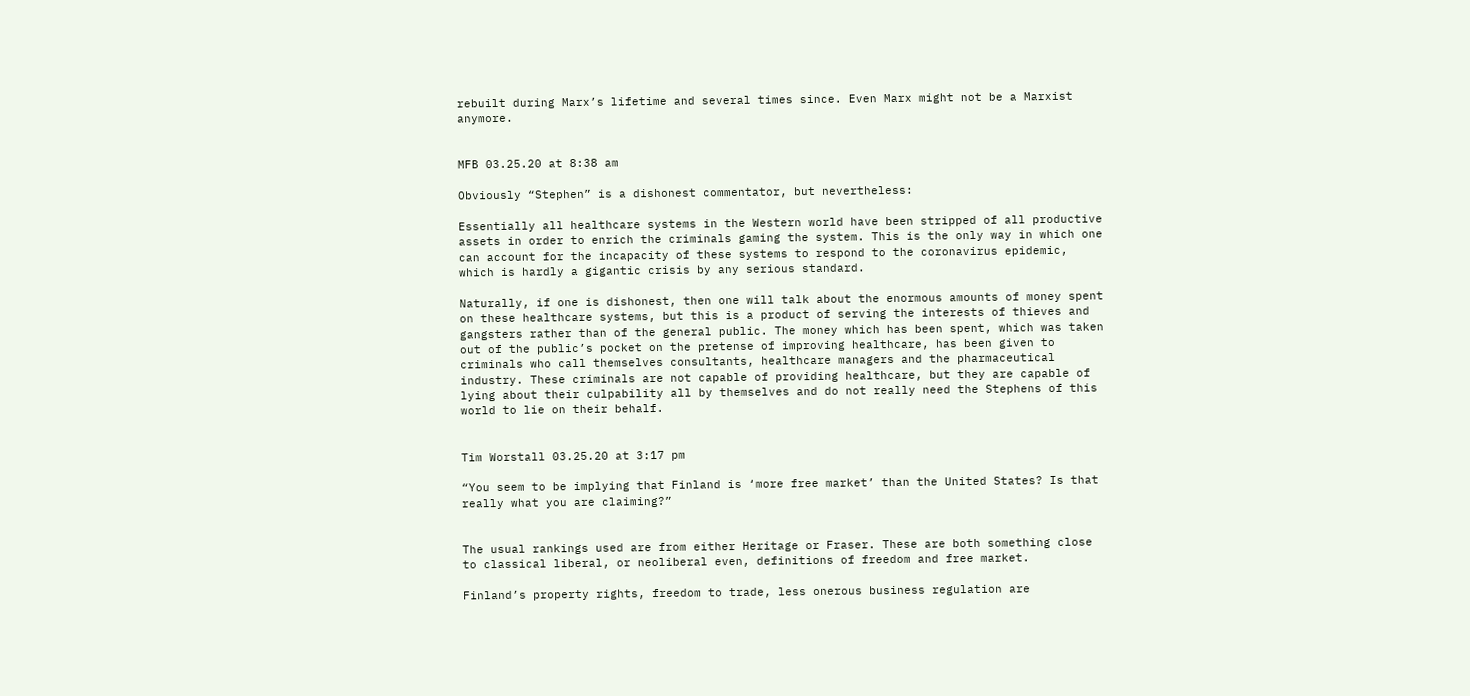rebuilt during Marx’s lifetime and several times since. Even Marx might not be a Marxist anymore.


MFB 03.25.20 at 8:38 am

Obviously “Stephen” is a dishonest commentator, but nevertheless:

Essentially all healthcare systems in the Western world have been stripped of all productive assets in order to enrich the criminals gaming the system. This is the only way in which one can account for the incapacity of these systems to respond to the coronavirus epidemic, which is hardly a gigantic crisis by any serious standard.

Naturally, if one is dishonest, then one will talk about the enormous amounts of money spent on these healthcare systems, but this is a product of serving the interests of thieves and gangsters rather than of the general public. The money which has been spent, which was taken out of the public’s pocket on the pretense of improving healthcare, has been given to criminals who call themselves consultants, healthcare managers and the pharmaceutical industry. These criminals are not capable of providing healthcare, but they are capable of lying about their culpability all by themselves and do not really need the Stephens of this world to lie on their behalf.


Tim Worstall 03.25.20 at 3:17 pm

“You seem to be implying that Finland is ‘more free market’ than the United States? Is that really what you are claiming?”


The usual rankings used are from either Heritage or Fraser. These are both something close to classical liberal, or neoliberal even, definitions of freedom and free market.

Finland’s property rights, freedom to trade, less onerous business regulation are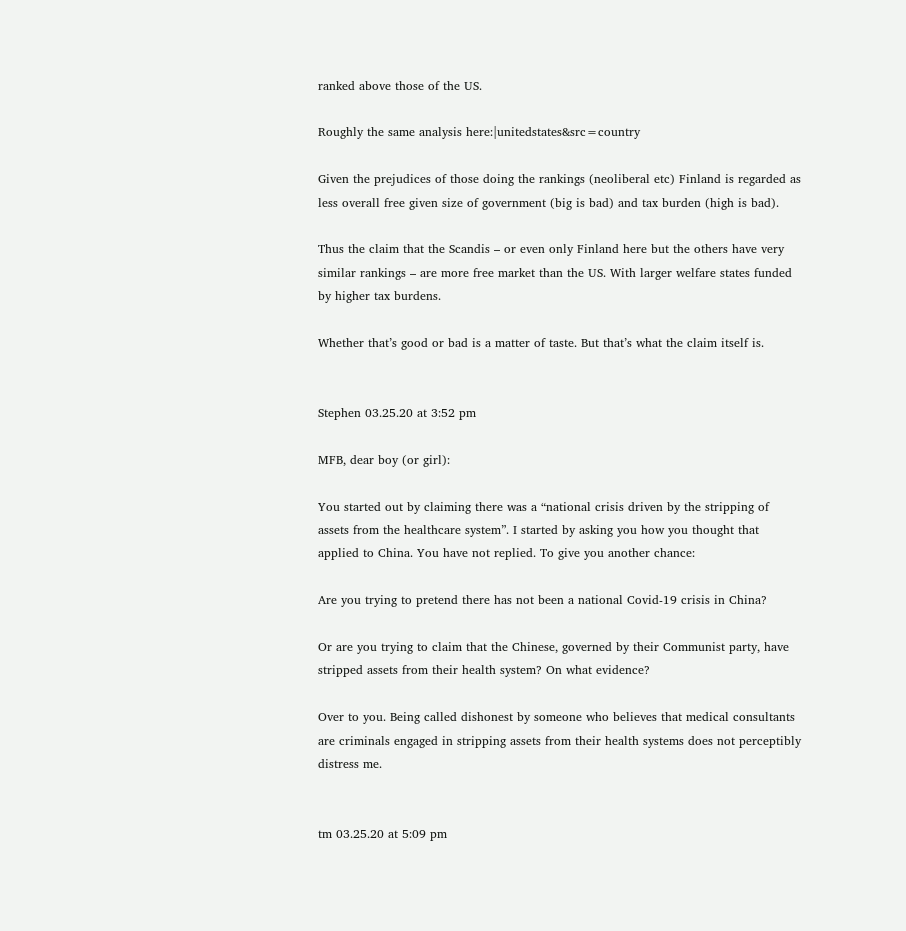ranked above those of the US.

Roughly the same analysis here:|unitedstates&src=country

Given the prejudices of those doing the rankings (neoliberal etc) Finland is regarded as less overall free given size of government (big is bad) and tax burden (high is bad).

Thus the claim that the Scandis – or even only Finland here but the others have very similar rankings – are more free market than the US. With larger welfare states funded by higher tax burdens.

Whether that’s good or bad is a matter of taste. But that’s what the claim itself is.


Stephen 03.25.20 at 3:52 pm

MFB, dear boy (or girl):

You started out by claiming there was a “national crisis driven by the stripping of assets from the healthcare system”. I started by asking you how you thought that applied to China. You have not replied. To give you another chance:

Are you trying to pretend there has not been a national Covid-19 crisis in China?

Or are you trying to claim that the Chinese, governed by their Communist party, have stripped assets from their health system? On what evidence?

Over to you. Being called dishonest by someone who believes that medical consultants are criminals engaged in stripping assets from their health systems does not perceptibly distress me.


tm 03.25.20 at 5:09 pm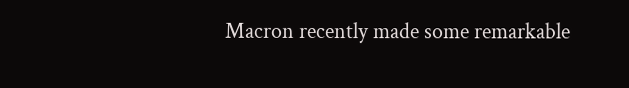Macron recently made some remarkable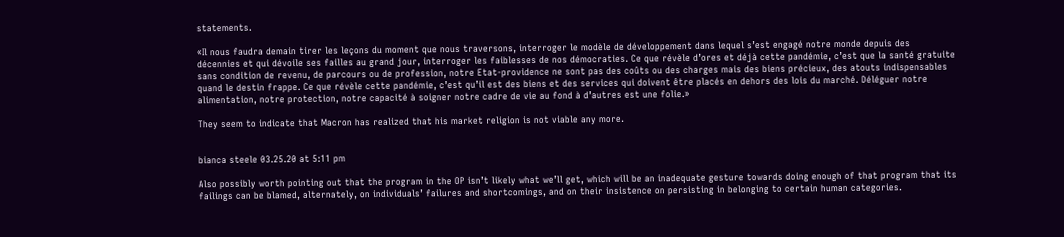statements.

«Il nous faudra demain tirer les leçons du moment que nous traversons, interroger le modèle de développement dans lequel s’est engagé notre monde depuis des décennies et qui dévoile ses failles au grand jour, interroger les faiblesses de nos démocraties. Ce que révèle d’ores et déjà cette pandémie, c’est que la santé gratuite sans condition de revenu, de parcours ou de profession, notre Etat-providence ne sont pas des coûts ou des charges mais des biens précieux, des atouts indispensables quand le destin frappe. Ce que révèle cette pandémie, c’est qu’il est des biens et des services qui doivent être placés en dehors des lois du marché. Déléguer notre alimentation, notre protection, notre capacité à soigner notre cadre de vie au fond à d’autres est une folie.»

They seem to indicate that Macron has realized that his market religion is not viable any more.


bianca steele 03.25.20 at 5:11 pm

Also possibly worth pointing out that the program in the OP isn’t likely what we’ll get, which will be an inadequate gesture towards doing enough of that program that its failings can be blamed, alternately, on individuals’ failures and shortcomings, and on their insistence on persisting in belonging to certain human categories.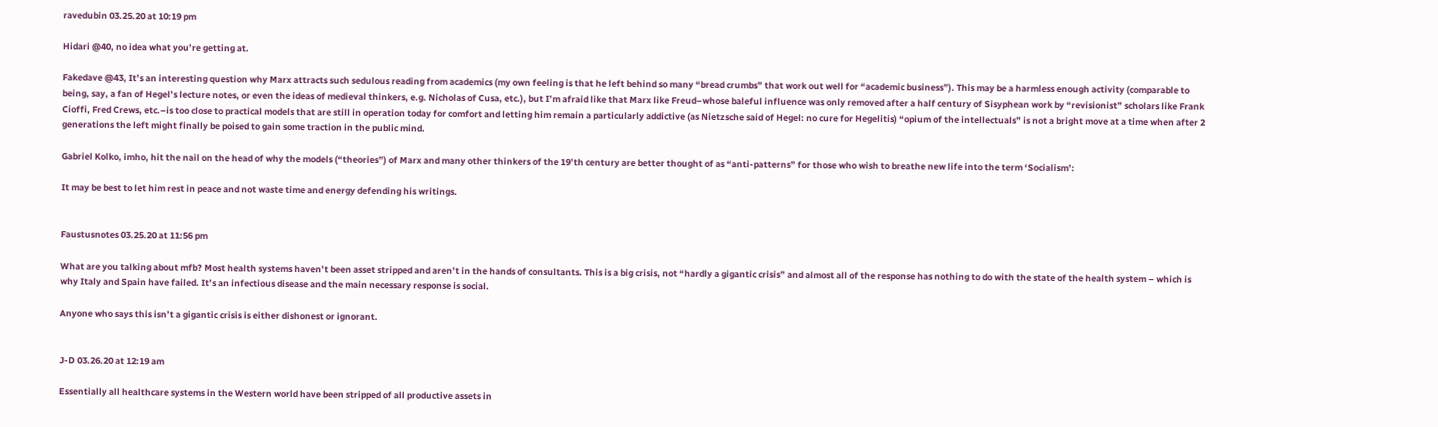ravedubin 03.25.20 at 10:19 pm

Hidari @40, no idea what you’re getting at.

Fakedave @43, It’s an interesting question why Marx attracts such sedulous reading from academics (my own feeling is that he left behind so many “bread crumbs” that work out well for “academic business”). This may be a harmless enough activity (comparable to being, say, a fan of Hegel’s lecture notes, or even the ideas of medieval thinkers, e.g. Nicholas of Cusa, etc.), but I’m afraid like that Marx like Freud–whose baleful influence was only removed after a half century of Sisyphean work by “revisionist” scholars like Frank Cioffi, Fred Crews, etc.–is too close to practical models that are still in operation today for comfort and letting him remain a particularly addictive (as Nietzsche said of Hegel: no cure for Hegelitis) “opium of the intellectuals” is not a bright move at a time when after 2 generations the left might finally be poised to gain some traction in the public mind.

Gabriel Kolko, imho, hit the nail on the head of why the models (“theories”) of Marx and many other thinkers of the 19’th century are better thought of as “anti-patterns” for those who wish to breathe new life into the term ‘Socialism’:

It may be best to let him rest in peace and not waste time and energy defending his writings.


Faustusnotes 03.25.20 at 11:56 pm

What are you talking about mfb? Most health systems haven’t been asset stripped and aren’t in the hands of consultants. This is a big crisis, not “hardly a gigantic crisis” and almost all of the response has nothing to do with the state of the health system – which is why Italy and Spain have failed. It’s an infectious disease and the main necessary response is social.

Anyone who says this isn’t a gigantic crisis is either dishonest or ignorant.


J-D 03.26.20 at 12:19 am

Essentially all healthcare systems in the Western world have been stripped of all productive assets in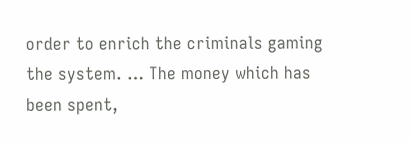order to enrich the criminals gaming the system. … The money which has been spent,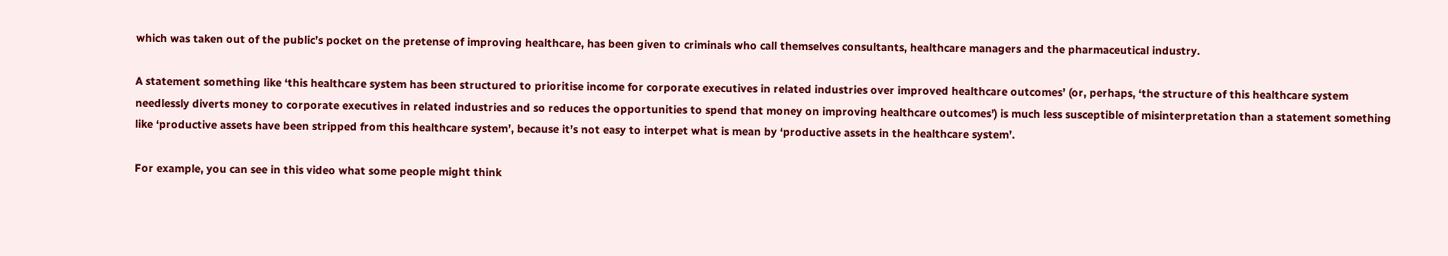which was taken out of the public’s pocket on the pretense of improving healthcare, has been given to criminals who call themselves consultants, healthcare managers and the pharmaceutical industry.

A statement something like ‘this healthcare system has been structured to prioritise income for corporate executives in related industries over improved healthcare outcomes’ (or, perhaps, ‘the structure of this healthcare system needlessly diverts money to corporate executives in related industries and so reduces the opportunities to spend that money on improving healthcare outcomes’) is much less susceptible of misinterpretation than a statement something like ‘productive assets have been stripped from this healthcare system’, because it’s not easy to interpet what is mean by ‘productive assets in the healthcare system’.

For example, you can see in this video what some people might think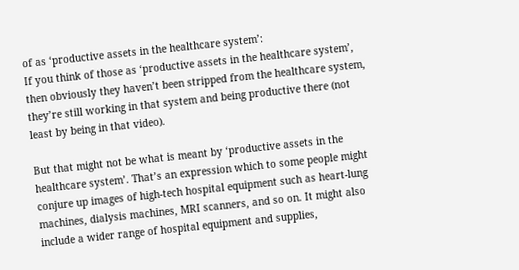of as ‘productive assets in the healthcare system’:
If you think of those as ‘productive assets in the healthcare system’, then obviously they haven’t been stripped from the healthcare system, they’re still working in that system and being productive there (not least by being in that video).

But that might not be what is meant by ‘productive assets in the healthcare system’. That’s an expression which to some people might conjure up images of high-tech hospital equipment such as heart-lung machines, dialysis machines, MRI scanners, and so on. It might also include a wider range of hospital equipment and supplies,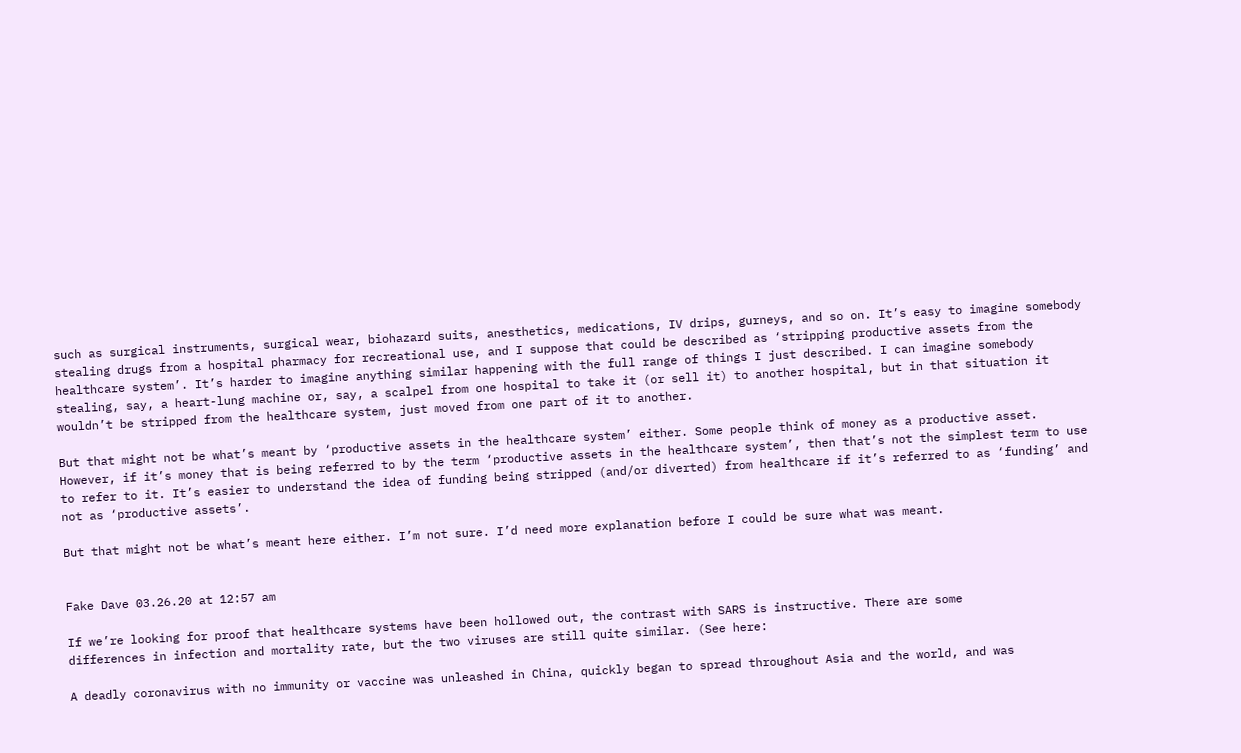such as surgical instruments, surgical wear, biohazard suits, anesthetics, medications, IV drips, gurneys, and so on. It’s easy to imagine somebody stealing drugs from a hospital pharmacy for recreational use, and I suppose that could be described as ‘stripping productive assets from the healthcare system’. It’s harder to imagine anything similar happening with the full range of things I just described. I can imagine somebody stealing, say, a heart-lung machine or, say, a scalpel from one hospital to take it (or sell it) to another hospital, but in that situation it wouldn’t be stripped from the healthcare system, just moved from one part of it to another.

But that might not be what’s meant by ‘productive assets in the healthcare system’ either. Some people think of money as a productive asset. However, if it’s money that is being referred to by the term ‘productive assets in the healthcare system’, then that’s not the simplest term to use to refer to it. It’s easier to understand the idea of funding being stripped (and/or diverted) from healthcare if it’s referred to as ‘funding’ and not as ‘productive assets’.

But that might not be what’s meant here either. I’m not sure. I’d need more explanation before I could be sure what was meant.


Fake Dave 03.26.20 at 12:57 am

If we’re looking for proof that healthcare systems have been hollowed out, the contrast with SARS is instructive. There are some
differences in infection and mortality rate, but the two viruses are still quite similar. (See here:

A deadly coronavirus with no immunity or vaccine was unleashed in China, quickly began to spread throughout Asia and the world, and was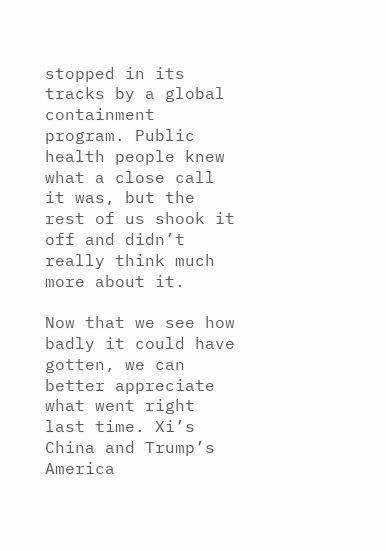stopped in its tracks by a global containment program. Public health people knew what a close call it was, but the rest of us shook it off and didn’t really think much more about it.

Now that we see how badly it could have gotten, we can better appreciate what went right last time. Xi’s China and Trump’s America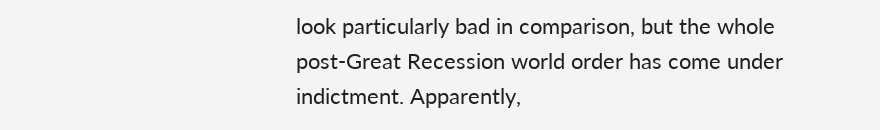look particularly bad in comparison, but the whole post-Great Recession world order has come under indictment. Apparently,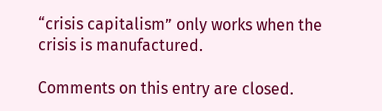“crisis capitalism” only works when the crisis is manufactured.

Comments on this entry are closed.